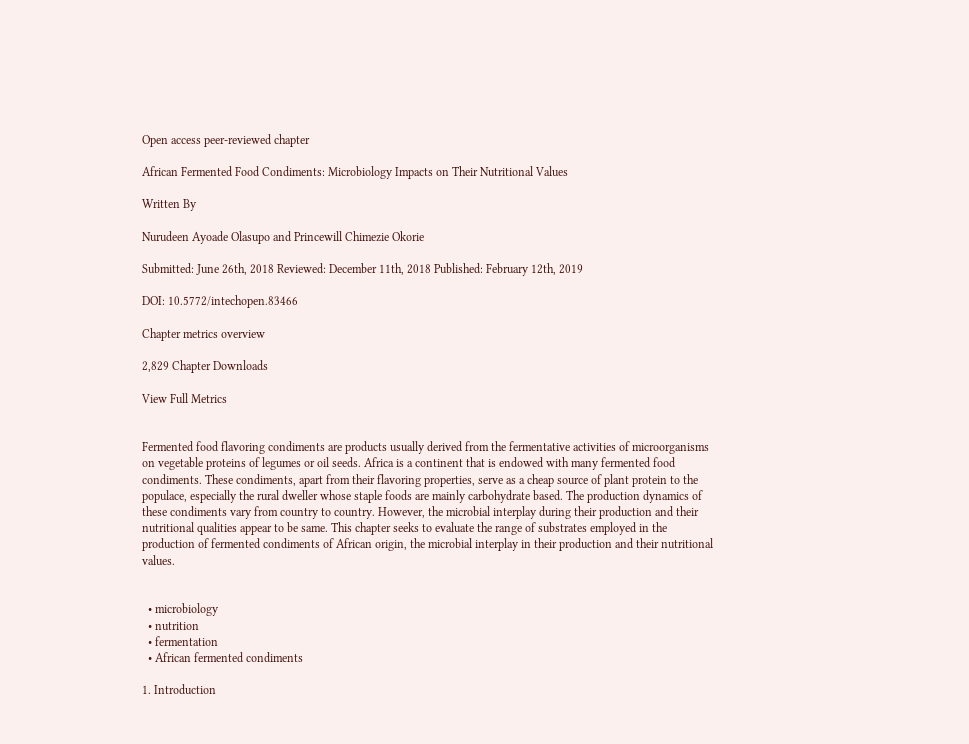Open access peer-reviewed chapter

African Fermented Food Condiments: Microbiology Impacts on Their Nutritional Values

Written By

Nurudeen Ayoade Olasupo and Princewill Chimezie Okorie

Submitted: June 26th, 2018 Reviewed: December 11th, 2018 Published: February 12th, 2019

DOI: 10.5772/intechopen.83466

Chapter metrics overview

2,829 Chapter Downloads

View Full Metrics


Fermented food flavoring condiments are products usually derived from the fermentative activities of microorganisms on vegetable proteins of legumes or oil seeds. Africa is a continent that is endowed with many fermented food condiments. These condiments, apart from their flavoring properties, serve as a cheap source of plant protein to the populace, especially the rural dweller whose staple foods are mainly carbohydrate based. The production dynamics of these condiments vary from country to country. However, the microbial interplay during their production and their nutritional qualities appear to be same. This chapter seeks to evaluate the range of substrates employed in the production of fermented condiments of African origin, the microbial interplay in their production and their nutritional values.


  • microbiology
  • nutrition
  • fermentation
  • African fermented condiments

1. Introduction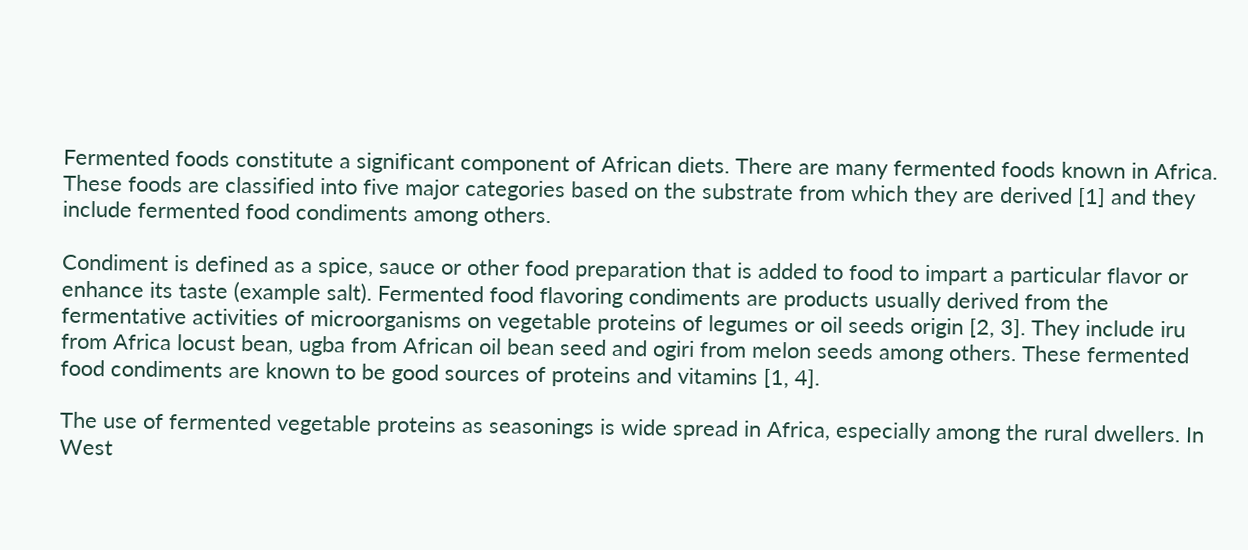Fermented foods constitute a significant component of African diets. There are many fermented foods known in Africa. These foods are classified into five major categories based on the substrate from which they are derived [1] and they include fermented food condiments among others.

Condiment is defined as a spice, sauce or other food preparation that is added to food to impart a particular flavor or enhance its taste (example salt). Fermented food flavoring condiments are products usually derived from the fermentative activities of microorganisms on vegetable proteins of legumes or oil seeds origin [2, 3]. They include iru from Africa locust bean, ugba from African oil bean seed and ogiri from melon seeds among others. These fermented food condiments are known to be good sources of proteins and vitamins [1, 4].

The use of fermented vegetable proteins as seasonings is wide spread in Africa, especially among the rural dwellers. In West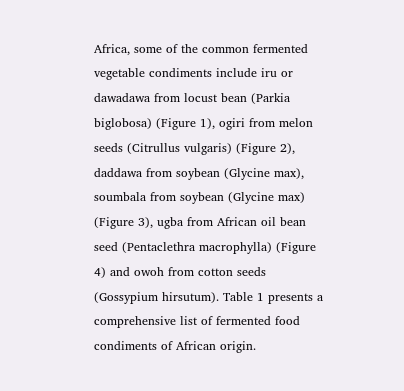Africa, some of the common fermented vegetable condiments include iru or dawadawa from locust bean (Parkia biglobosa) (Figure 1), ogiri from melon seeds (Citrullus vulgaris) (Figure 2), daddawa from soybean (Glycine max), soumbala from soybean (Glycine max) (Figure 3), ugba from African oil bean seed (Pentaclethra macrophylla) (Figure 4) and owoh from cotton seeds (Gossypium hirsutum). Table 1 presents a comprehensive list of fermented food condiments of African origin.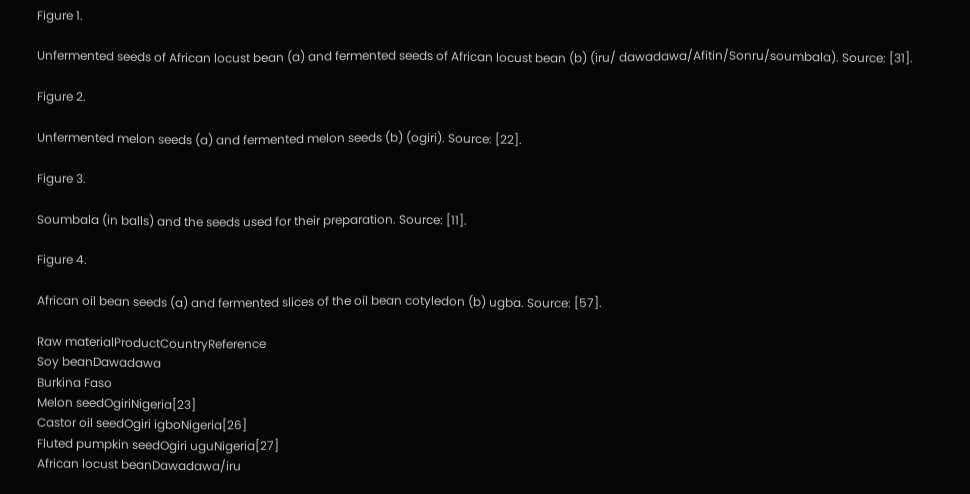Figure 1.

Unfermented seeds of African locust bean (a) and fermented seeds of African locust bean (b) (iru/ dawadawa/Afitin/Sonru/soumbala). Source: [31].

Figure 2.

Unfermented melon seeds (a) and fermented melon seeds (b) (ogiri). Source: [22].

Figure 3.

Soumbala (in balls) and the seeds used for their preparation. Source: [11].

Figure 4.

African oil bean seeds (a) and fermented slices of the oil bean cotyledon (b) ugba. Source: [57].

Raw materialProductCountryReference
Soy beanDawadawa
Burkina Faso
Melon seedOgiriNigeria[23]
Castor oil seedOgiri igboNigeria[26]
Fluted pumpkin seedOgiri uguNigeria[27]
African locust beanDawadawa/iru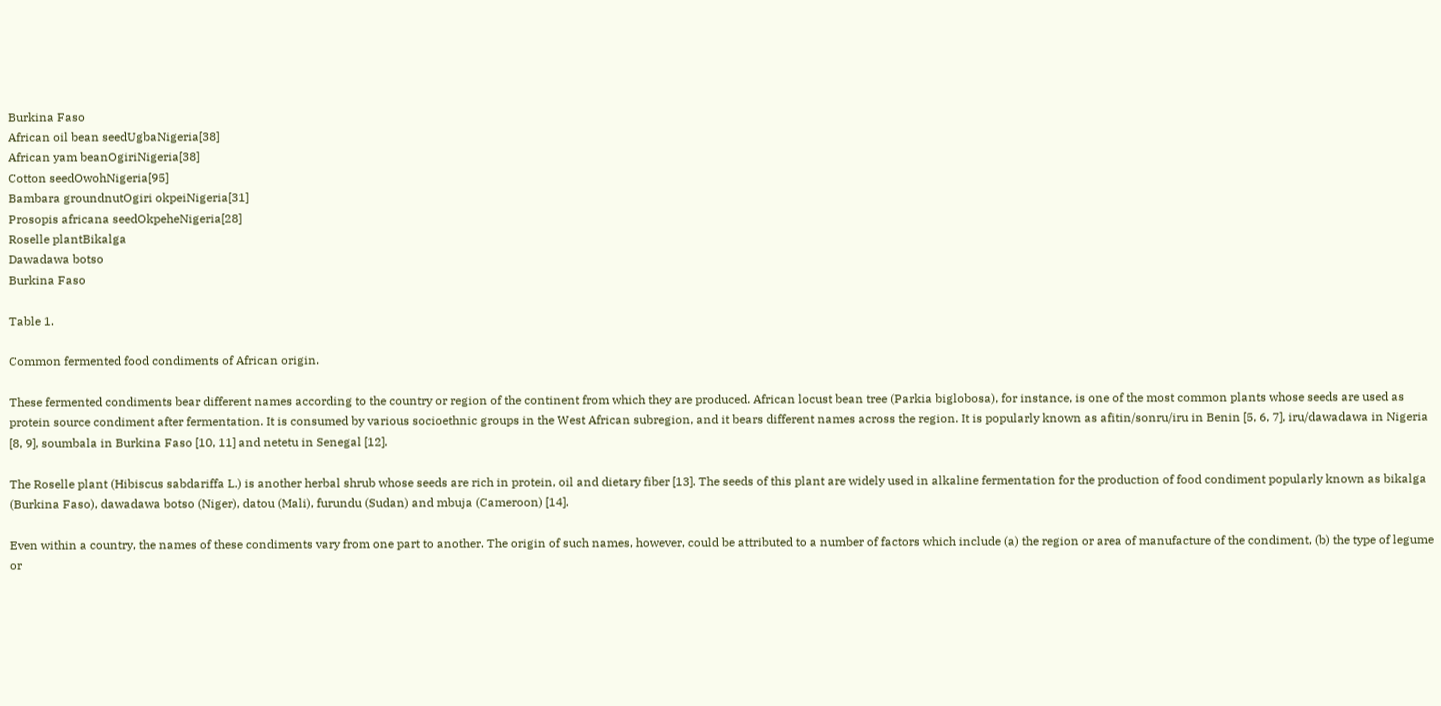Burkina Faso
African oil bean seedUgbaNigeria[38]
African yam beanOgiriNigeria[38]
Cotton seedOwohNigeria[95]
Bambara groundnutOgiri okpeiNigeria[31]
Prosopis africana seedOkpeheNigeria[28]
Roselle plantBikalga
Dawadawa botso
Burkina Faso

Table 1.

Common fermented food condiments of African origin.

These fermented condiments bear different names according to the country or region of the continent from which they are produced. African locust bean tree (Parkia biglobosa), for instance, is one of the most common plants whose seeds are used as protein source condiment after fermentation. It is consumed by various socioethnic groups in the West African subregion, and it bears different names across the region. It is popularly known as afitin/sonru/iru in Benin [5, 6, 7], iru/dawadawa in Nigeria [8, 9], soumbala in Burkina Faso [10, 11] and netetu in Senegal [12].

The Roselle plant (Hibiscus sabdariffa L.) is another herbal shrub whose seeds are rich in protein, oil and dietary fiber [13]. The seeds of this plant are widely used in alkaline fermentation for the production of food condiment popularly known as bikalga (Burkina Faso), dawadawa botso (Niger), datou (Mali), furundu (Sudan) and mbuja (Cameroon) [14].

Even within a country, the names of these condiments vary from one part to another. The origin of such names, however, could be attributed to a number of factors which include (a) the region or area of manufacture of the condiment, (b) the type of legume or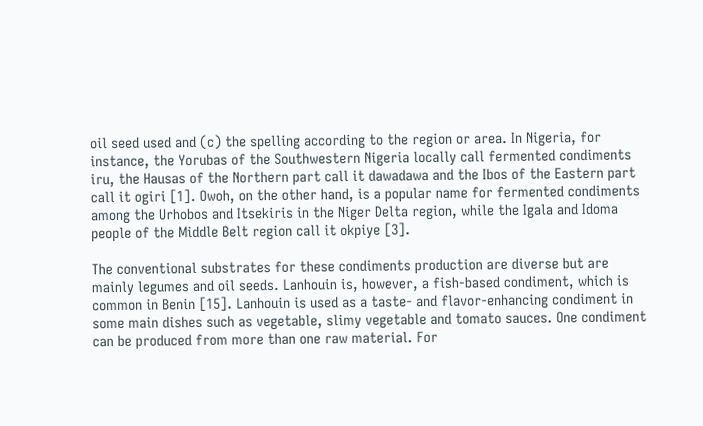oil seed used and (c) the spelling according to the region or area. In Nigeria, for instance, the Yorubas of the Southwestern Nigeria locally call fermented condiments iru, the Hausas of the Northern part call it dawadawa and the Ibos of the Eastern part call it ogiri [1]. Owoh, on the other hand, is a popular name for fermented condiments among the Urhobos and Itsekiris in the Niger Delta region, while the Igala and Idoma people of the Middle Belt region call it okpiye [3].

The conventional substrates for these condiments production are diverse but are mainly legumes and oil seeds. Lanhouin is, however, a fish-based condiment, which is common in Benin [15]. Lanhouin is used as a taste- and flavor-enhancing condiment in some main dishes such as vegetable, slimy vegetable and tomato sauces. One condiment can be produced from more than one raw material. For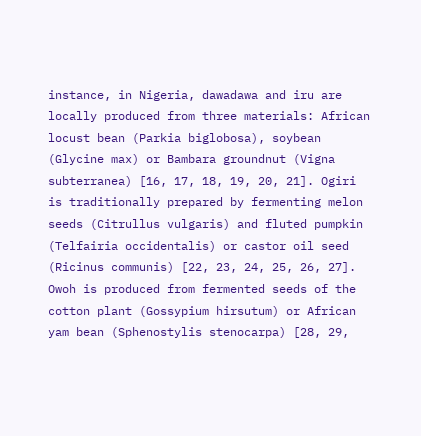instance, in Nigeria, dawadawa and iru are locally produced from three materials: African locust bean (Parkia biglobosa), soybean (Glycine max) or Bambara groundnut (Vigna subterranea) [16, 17, 18, 19, 20, 21]. Ogiri is traditionally prepared by fermenting melon seeds (Citrullus vulgaris) and fluted pumpkin (Telfairia occidentalis) or castor oil seed (Ricinus communis) [22, 23, 24, 25, 26, 27]. Owoh is produced from fermented seeds of the cotton plant (Gossypium hirsutum) or African yam bean (Sphenostylis stenocarpa) [28, 29,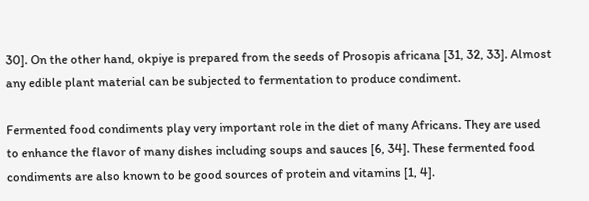30]. On the other hand, okpiye is prepared from the seeds of Prosopis africana [31, 32, 33]. Almost any edible plant material can be subjected to fermentation to produce condiment.

Fermented food condiments play very important role in the diet of many Africans. They are used to enhance the flavor of many dishes including soups and sauces [6, 34]. These fermented food condiments are also known to be good sources of protein and vitamins [1, 4].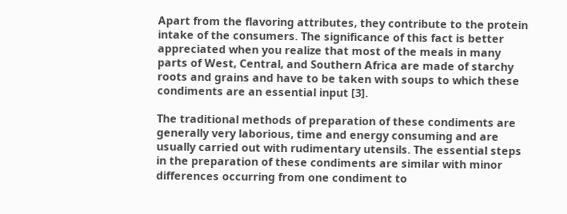Apart from the flavoring attributes, they contribute to the protein intake of the consumers. The significance of this fact is better appreciated when you realize that most of the meals in many parts of West, Central, and Southern Africa are made of starchy roots and grains and have to be taken with soups to which these condiments are an essential input [3].

The traditional methods of preparation of these condiments are generally very laborious, time and energy consuming and are usually carried out with rudimentary utensils. The essential steps in the preparation of these condiments are similar with minor differences occurring from one condiment to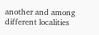another and among different localities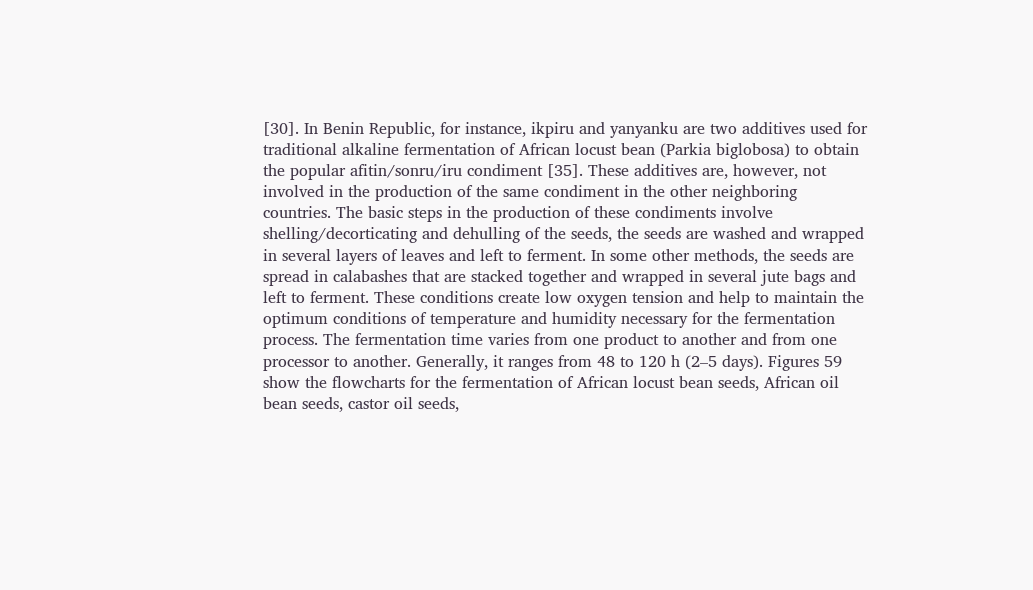[30]. In Benin Republic, for instance, ikpiru and yanyanku are two additives used for traditional alkaline fermentation of African locust bean (Parkia biglobosa) to obtain the popular afitin/sonru/iru condiment [35]. These additives are, however, not involved in the production of the same condiment in the other neighboring countries. The basic steps in the production of these condiments involve shelling/decorticating and dehulling of the seeds, the seeds are washed and wrapped in several layers of leaves and left to ferment. In some other methods, the seeds are spread in calabashes that are stacked together and wrapped in several jute bags and left to ferment. These conditions create low oxygen tension and help to maintain the optimum conditions of temperature and humidity necessary for the fermentation process. The fermentation time varies from one product to another and from one processor to another. Generally, it ranges from 48 to 120 h (2–5 days). Figures 59 show the flowcharts for the fermentation of African locust bean seeds, African oil bean seeds, castor oil seeds,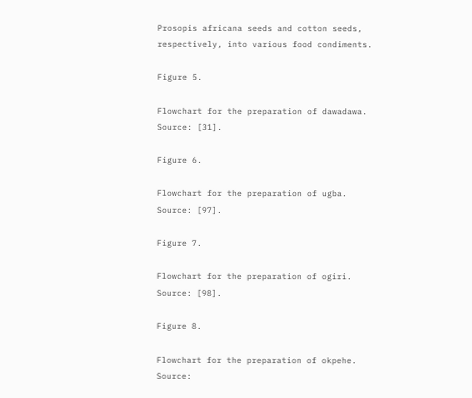Prosopis africana seeds and cotton seeds, respectively, into various food condiments.

Figure 5.

Flowchart for the preparation of dawadawa. Source: [31].

Figure 6.

Flowchart for the preparation of ugba. Source: [97].

Figure 7.

Flowchart for the preparation of ogiri. Source: [98].

Figure 8.

Flowchart for the preparation of okpehe. Source: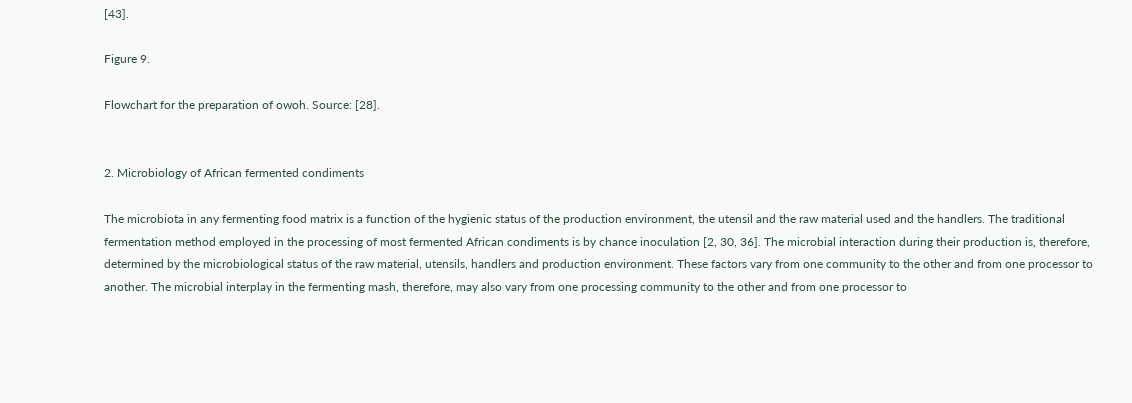[43].

Figure 9.

Flowchart for the preparation of owoh. Source: [28].


2. Microbiology of African fermented condiments

The microbiota in any fermenting food matrix is a function of the hygienic status of the production environment, the utensil and the raw material used and the handlers. The traditional fermentation method employed in the processing of most fermented African condiments is by chance inoculation [2, 30, 36]. The microbial interaction during their production is, therefore, determined by the microbiological status of the raw material, utensils, handlers and production environment. These factors vary from one community to the other and from one processor to another. The microbial interplay in the fermenting mash, therefore, may also vary from one processing community to the other and from one processor to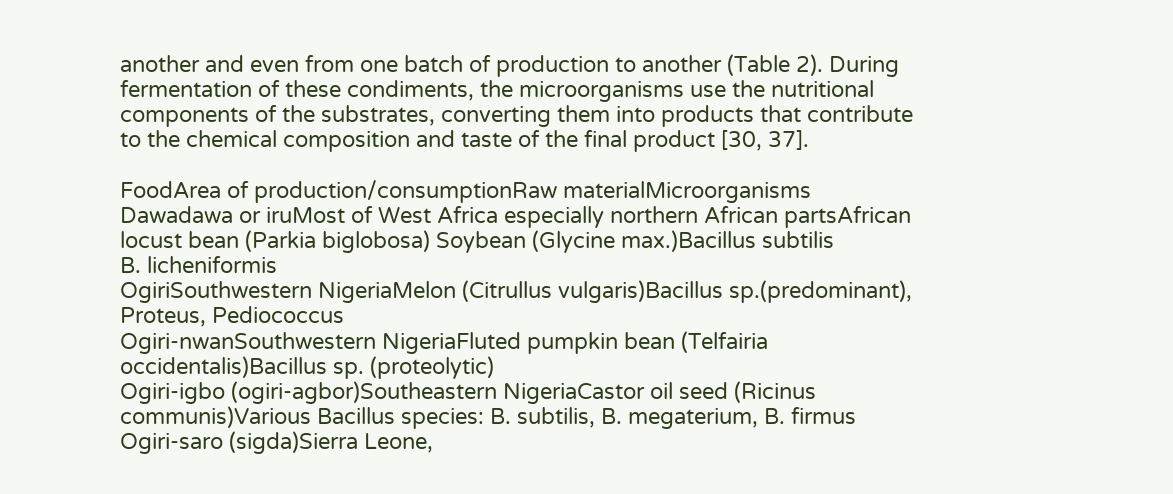another and even from one batch of production to another (Table 2). During fermentation of these condiments, the microorganisms use the nutritional components of the substrates, converting them into products that contribute to the chemical composition and taste of the final product [30, 37].

FoodArea of production/consumptionRaw materialMicroorganisms
Dawadawa or iruMost of West Africa especially northern African partsAfrican locust bean (Parkia biglobosa) Soybean (Glycine max.)Bacillus subtilis
B. licheniformis
OgiriSouthwestern NigeriaMelon (Citrullus vulgaris)Bacillus sp.(predominant), Proteus, Pediococcus
Ogiri-nwanSouthwestern NigeriaFluted pumpkin bean (Telfairia occidentalis)Bacillus sp. (proteolytic)
Ogiri-igbo (ogiri-agbor)Southeastern NigeriaCastor oil seed (Ricinus communis)Various Bacillus species: B. subtilis, B. megaterium, B. firmus
Ogiri-saro (sigda)Sierra Leone,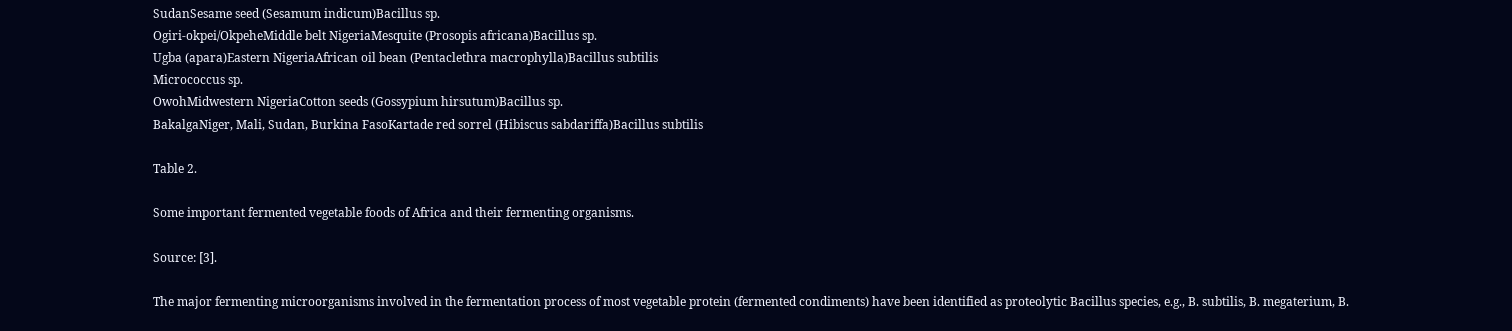SudanSesame seed (Sesamum indicum)Bacillus sp.
Ogiri-okpei/OkpeheMiddle belt NigeriaMesquite (Prosopis africana)Bacillus sp.
Ugba (apara)Eastern NigeriaAfrican oil bean (Pentaclethra macrophylla)Bacillus subtilis
Micrococcus sp.
OwohMidwestern NigeriaCotton seeds (Gossypium hirsutum)Bacillus sp.
BakalgaNiger, Mali, Sudan, Burkina FasoKartade red sorrel (Hibiscus sabdariffa)Bacillus subtilis

Table 2.

Some important fermented vegetable foods of Africa and their fermenting organisms.

Source: [3].

The major fermenting microorganisms involved in the fermentation process of most vegetable protein (fermented condiments) have been identified as proteolytic Bacillus species, e.g., B. subtilis, B. megaterium, B.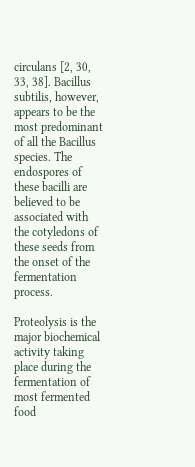circulans [2, 30, 33, 38]. Bacillus subtilis, however, appears to be the most predominant of all the Bacillus species. The endospores of these bacilli are believed to be associated with the cotyledons of these seeds from the onset of the fermentation process.

Proteolysis is the major biochemical activity taking place during the fermentation of most fermented food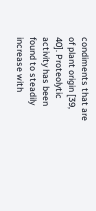condiments that are of plant origin [39, 40]. Proteolytic activity has been found to steadily increase with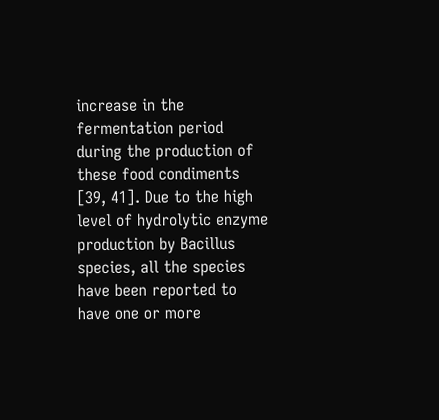increase in the fermentation period during the production of these food condiments [39, 41]. Due to the high level of hydrolytic enzyme production by Bacillus species, all the species have been reported to have one or more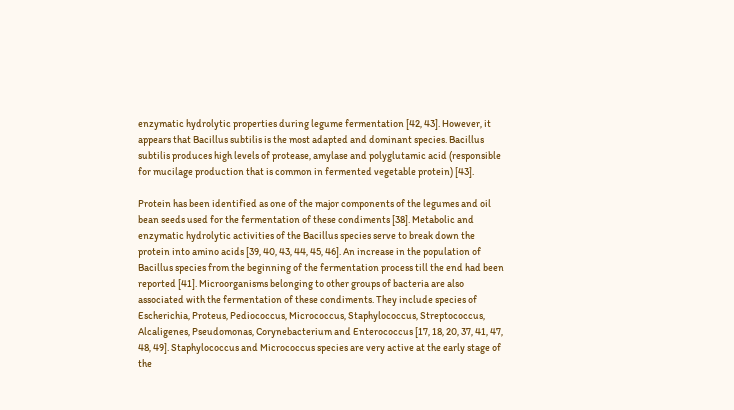enzymatic hydrolytic properties during legume fermentation [42, 43]. However, it appears that Bacillus subtilis is the most adapted and dominant species. Bacillus subtilis produces high levels of protease, amylase and polyglutamic acid (responsible for mucilage production that is common in fermented vegetable protein) [43].

Protein has been identified as one of the major components of the legumes and oil bean seeds used for the fermentation of these condiments [38]. Metabolic and enzymatic hydrolytic activities of the Bacillus species serve to break down the protein into amino acids [39, 40, 43, 44, 45, 46]. An increase in the population of Bacillus species from the beginning of the fermentation process till the end had been reported [41]. Microorganisms belonging to other groups of bacteria are also associated with the fermentation of these condiments. They include species of Escherichia, Proteus, Pediococcus, Micrococcus, Staphylococcus, Streptococcus, Alcaligenes, Pseudomonas, Corynebacterium and Enterococcus [17, 18, 20, 37, 41, 47, 48, 49]. Staphylococcus and Micrococcus species are very active at the early stage of the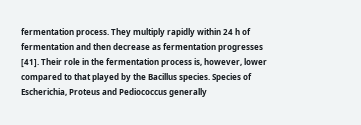fermentation process. They multiply rapidly within 24 h of fermentation and then decrease as fermentation progresses [41]. Their role in the fermentation process is, however, lower compared to that played by the Bacillus species. Species of Escherichia, Proteus and Pediococcus generally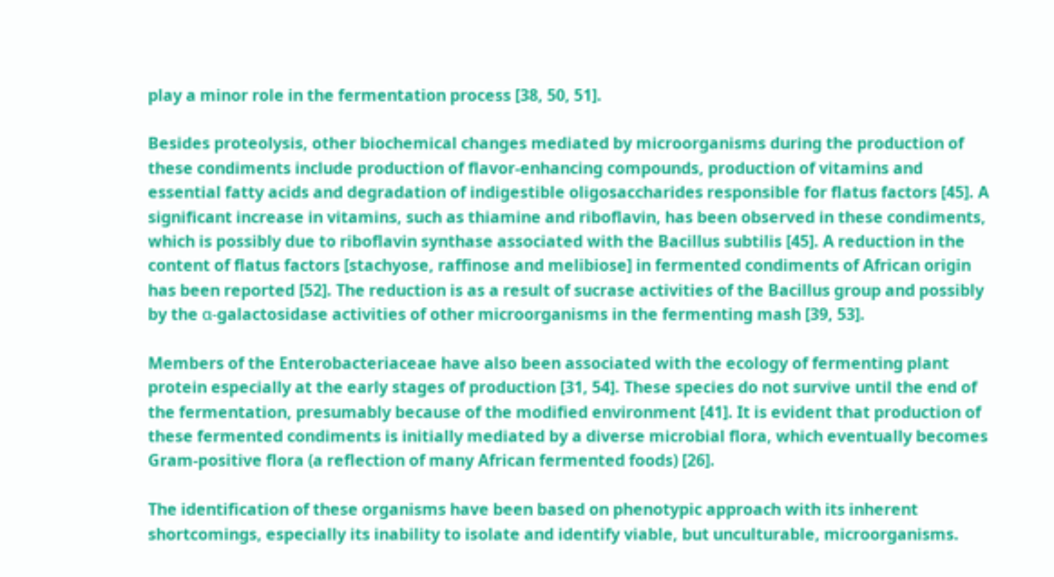play a minor role in the fermentation process [38, 50, 51].

Besides proteolysis, other biochemical changes mediated by microorganisms during the production of these condiments include production of flavor-enhancing compounds, production of vitamins and essential fatty acids and degradation of indigestible oligosaccharides responsible for flatus factors [45]. A significant increase in vitamins, such as thiamine and riboflavin, has been observed in these condiments, which is possibly due to riboflavin synthase associated with the Bacillus subtilis [45]. A reduction in the content of flatus factors [stachyose, raffinose and melibiose] in fermented condiments of African origin has been reported [52]. The reduction is as a result of sucrase activities of the Bacillus group and possibly by the α-galactosidase activities of other microorganisms in the fermenting mash [39, 53].

Members of the Enterobacteriaceae have also been associated with the ecology of fermenting plant protein especially at the early stages of production [31, 54]. These species do not survive until the end of the fermentation, presumably because of the modified environment [41]. It is evident that production of these fermented condiments is initially mediated by a diverse microbial flora, which eventually becomes Gram-positive flora (a reflection of many African fermented foods) [26].

The identification of these organisms have been based on phenotypic approach with its inherent shortcomings, especially its inability to isolate and identify viable, but unculturable, microorganisms.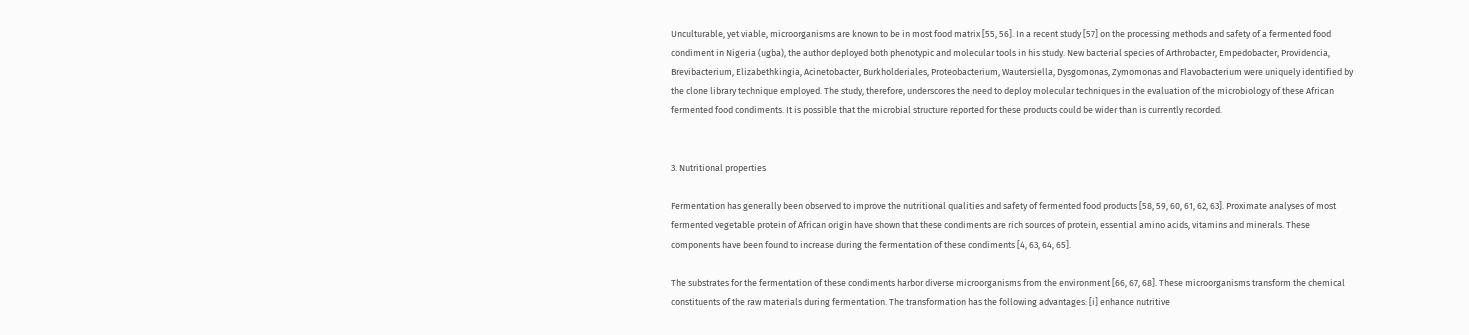Unculturable, yet viable, microorganisms are known to be in most food matrix [55, 56]. In a recent study [57] on the processing methods and safety of a fermented food condiment in Nigeria (ugba), the author deployed both phenotypic and molecular tools in his study. New bacterial species of Arthrobacter, Empedobacter, Providencia, Brevibacterium, Elizabethkingia, Acinetobacter, Burkholderiales, Proteobacterium, Wautersiella, Dysgomonas, Zymomonas and Flavobacterium were uniquely identified by the clone library technique employed. The study, therefore, underscores the need to deploy molecular techniques in the evaluation of the microbiology of these African fermented food condiments. It is possible that the microbial structure reported for these products could be wider than is currently recorded.


3. Nutritional properties

Fermentation has generally been observed to improve the nutritional qualities and safety of fermented food products [58, 59, 60, 61, 62, 63]. Proximate analyses of most fermented vegetable protein of African origin have shown that these condiments are rich sources of protein, essential amino acids, vitamins and minerals. These components have been found to increase during the fermentation of these condiments [4, 63, 64, 65].

The substrates for the fermentation of these condiments harbor diverse microorganisms from the environment [66, 67, 68]. These microorganisms transform the chemical constituents of the raw materials during fermentation. The transformation has the following advantages: [i] enhance nutritive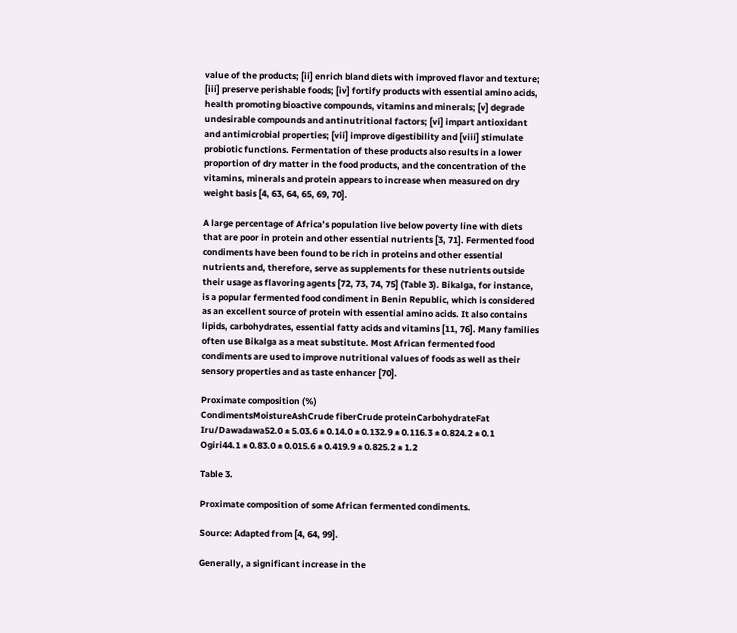value of the products; [ii] enrich bland diets with improved flavor and texture; [iii] preserve perishable foods; [iv] fortify products with essential amino acids, health promoting bioactive compounds, vitamins and minerals; [v] degrade undesirable compounds and antinutritional factors; [vi] impart antioxidant and antimicrobial properties; [vii] improve digestibility and [viii] stimulate probiotic functions. Fermentation of these products also results in a lower proportion of dry matter in the food products, and the concentration of the vitamins, minerals and protein appears to increase when measured on dry weight basis [4, 63, 64, 65, 69, 70].

A large percentage of Africa’s population live below poverty line with diets that are poor in protein and other essential nutrients [3, 71]. Fermented food condiments have been found to be rich in proteins and other essential nutrients and, therefore, serve as supplements for these nutrients outside their usage as flavoring agents [72, 73, 74, 75] (Table 3). Bikalga, for instance, is a popular fermented food condiment in Benin Republic, which is considered as an excellent source of protein with essential amino acids. It also contains lipids, carbohydrates, essential fatty acids and vitamins [11, 76]. Many families often use Bikalga as a meat substitute. Most African fermented food condiments are used to improve nutritional values of foods as well as their sensory properties and as taste enhancer [70].

Proximate composition (%)
CondimentsMoistureAshCrude fiberCrude proteinCarbohydrateFat
Iru/Dawadawa52.0 ± 5.03.6 ± 0.14.0 ± 0.132.9 ± 0.116.3 ± 0.824.2 ± 0.1
Ogiri44.1 ± 0.83.0 ± 0.015.6 ± 0.419.9 ± 0.825.2 ± 1.2

Table 3.

Proximate composition of some African fermented condiments.

Source: Adapted from [4, 64, 99].

Generally, a significant increase in the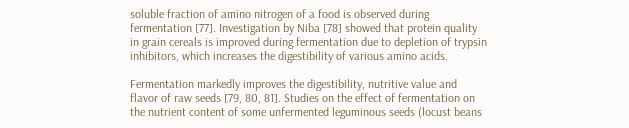soluble fraction of amino nitrogen of a food is observed during fermentation [77]. Investigation by Niba [78] showed that protein quality in grain cereals is improved during fermentation due to depletion of trypsin inhibitors, which increases the digestibility of various amino acids.

Fermentation markedly improves the digestibility, nutritive value and flavor of raw seeds [79, 80, 81]. Studies on the effect of fermentation on the nutrient content of some unfermented leguminous seeds (locust beans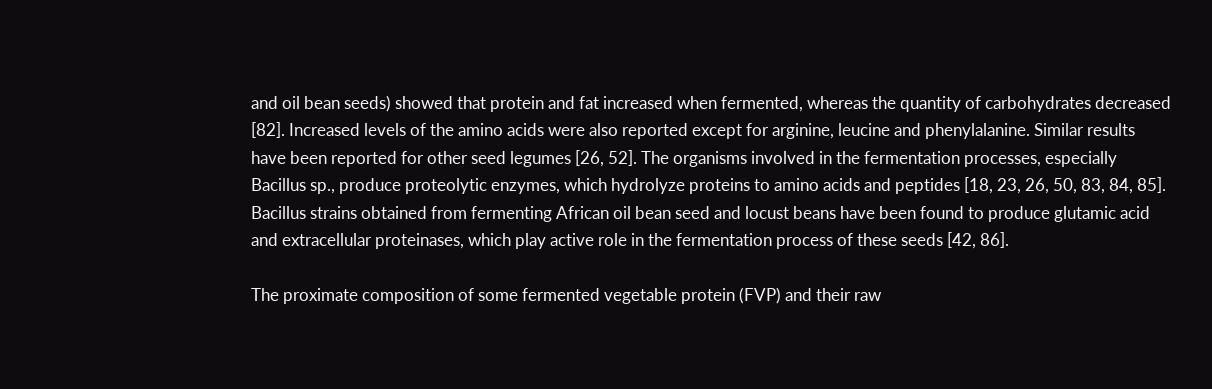and oil bean seeds) showed that protein and fat increased when fermented, whereas the quantity of carbohydrates decreased [82]. Increased levels of the amino acids were also reported except for arginine, leucine and phenylalanine. Similar results have been reported for other seed legumes [26, 52]. The organisms involved in the fermentation processes, especially Bacillus sp., produce proteolytic enzymes, which hydrolyze proteins to amino acids and peptides [18, 23, 26, 50, 83, 84, 85]. Bacillus strains obtained from fermenting African oil bean seed and locust beans have been found to produce glutamic acid and extracellular proteinases, which play active role in the fermentation process of these seeds [42, 86].

The proximate composition of some fermented vegetable protein (FVP) and their raw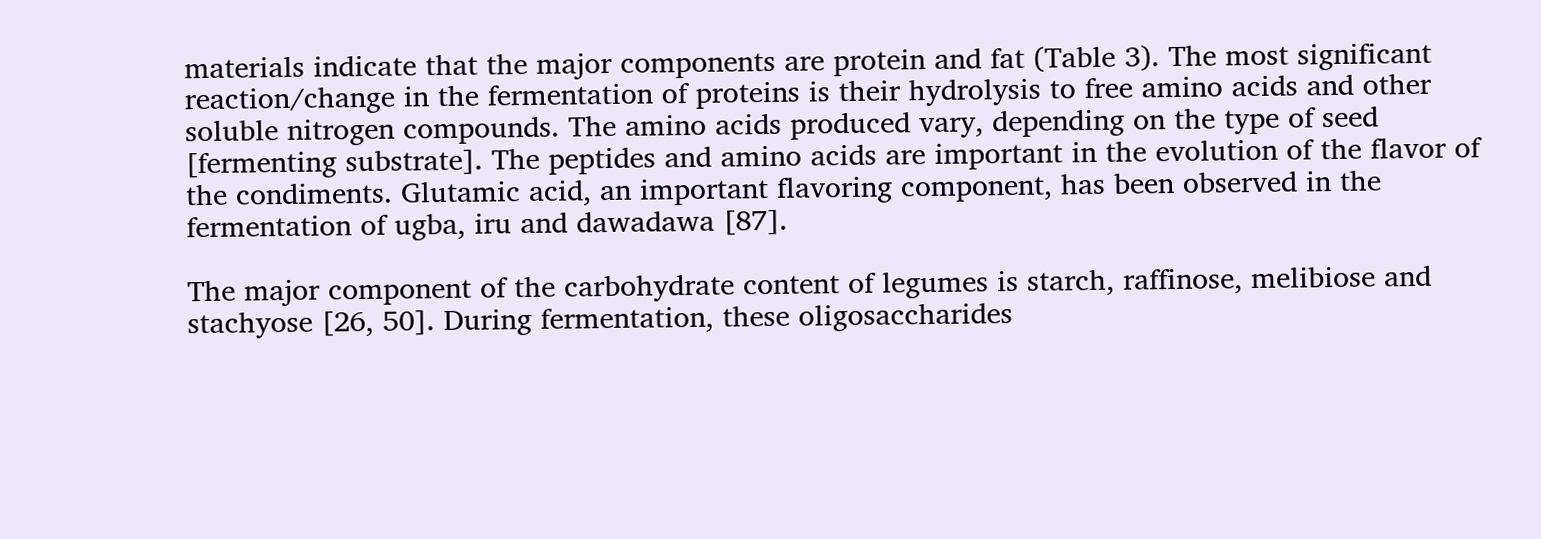materials indicate that the major components are protein and fat (Table 3). The most significant reaction/change in the fermentation of proteins is their hydrolysis to free amino acids and other soluble nitrogen compounds. The amino acids produced vary, depending on the type of seed [fermenting substrate]. The peptides and amino acids are important in the evolution of the flavor of the condiments. Glutamic acid, an important flavoring component, has been observed in the fermentation of ugba, iru and dawadawa [87].

The major component of the carbohydrate content of legumes is starch, raffinose, melibiose and stachyose [26, 50]. During fermentation, these oligosaccharides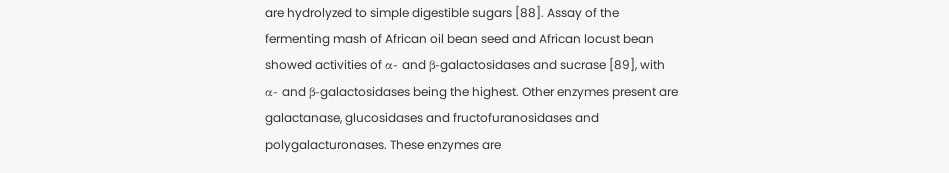are hydrolyzed to simple digestible sugars [88]. Assay of the fermenting mash of African oil bean seed and African locust bean showed activities of α- and β-galactosidases and sucrase [89], with α- and β-galactosidases being the highest. Other enzymes present are galactanase, glucosidases and fructofuranosidases and polygalacturonases. These enzymes are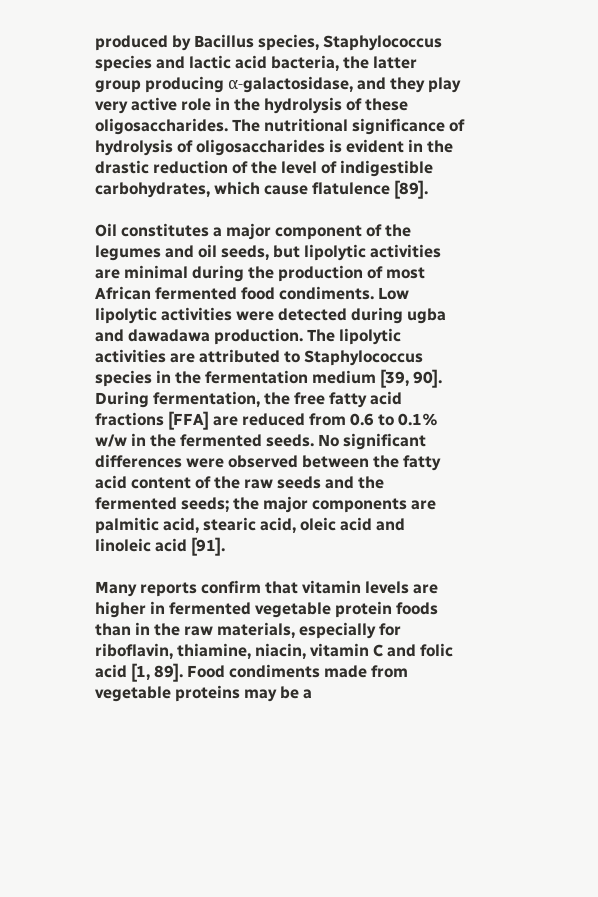produced by Bacillus species, Staphylococcus species and lactic acid bacteria, the latter group producing α-galactosidase, and they play very active role in the hydrolysis of these oligosaccharides. The nutritional significance of hydrolysis of oligosaccharides is evident in the drastic reduction of the level of indigestible carbohydrates, which cause flatulence [89].

Oil constitutes a major component of the legumes and oil seeds, but lipolytic activities are minimal during the production of most African fermented food condiments. Low lipolytic activities were detected during ugba and dawadawa production. The lipolytic activities are attributed to Staphylococcus species in the fermentation medium [39, 90]. During fermentation, the free fatty acid fractions [FFA] are reduced from 0.6 to 0.1% w/w in the fermented seeds. No significant differences were observed between the fatty acid content of the raw seeds and the fermented seeds; the major components are palmitic acid, stearic acid, oleic acid and linoleic acid [91].

Many reports confirm that vitamin levels are higher in fermented vegetable protein foods than in the raw materials, especially for riboflavin, thiamine, niacin, vitamin C and folic acid [1, 89]. Food condiments made from vegetable proteins may be a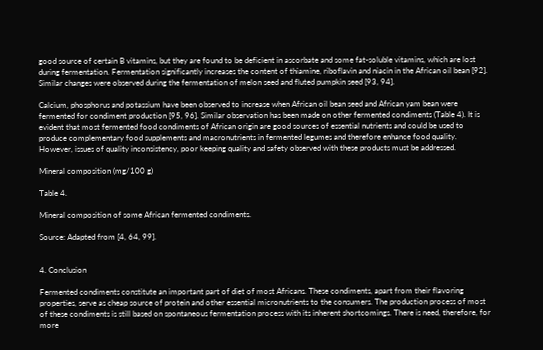good source of certain B vitamins, but they are found to be deficient in ascorbate and some fat-soluble vitamins, which are lost during fermentation. Fermentation significantly increases the content of thiamine, riboflavin and niacin in the African oil bean [92]. Similar changes were observed during the fermentation of melon seed and fluted pumpkin seed [93, 94].

Calcium, phosphorus and potassium have been observed to increase when African oil bean seed and African yam bean were fermented for condiment production [95, 96]. Similar observation has been made on other fermented condiments (Table 4). It is evident that most fermented food condiments of African origin are good sources of essential nutrients and could be used to produce complementary food supplements and macronutrients in fermented legumes and therefore enhance food quality. However, issues of quality inconsistency, poor keeping quality and safety observed with these products must be addressed.

Mineral composition (mg/100 g)

Table 4.

Mineral composition of some African fermented condiments.

Source: Adapted from [4, 64, 99].


4. Conclusion

Fermented condiments constitute an important part of diet of most Africans. These condiments, apart from their flavoring properties, serve as cheap source of protein and other essential micronutrients to the consumers. The production process of most of these condiments is still based on spontaneous fermentation process with its inherent shortcomings. There is need, therefore, for more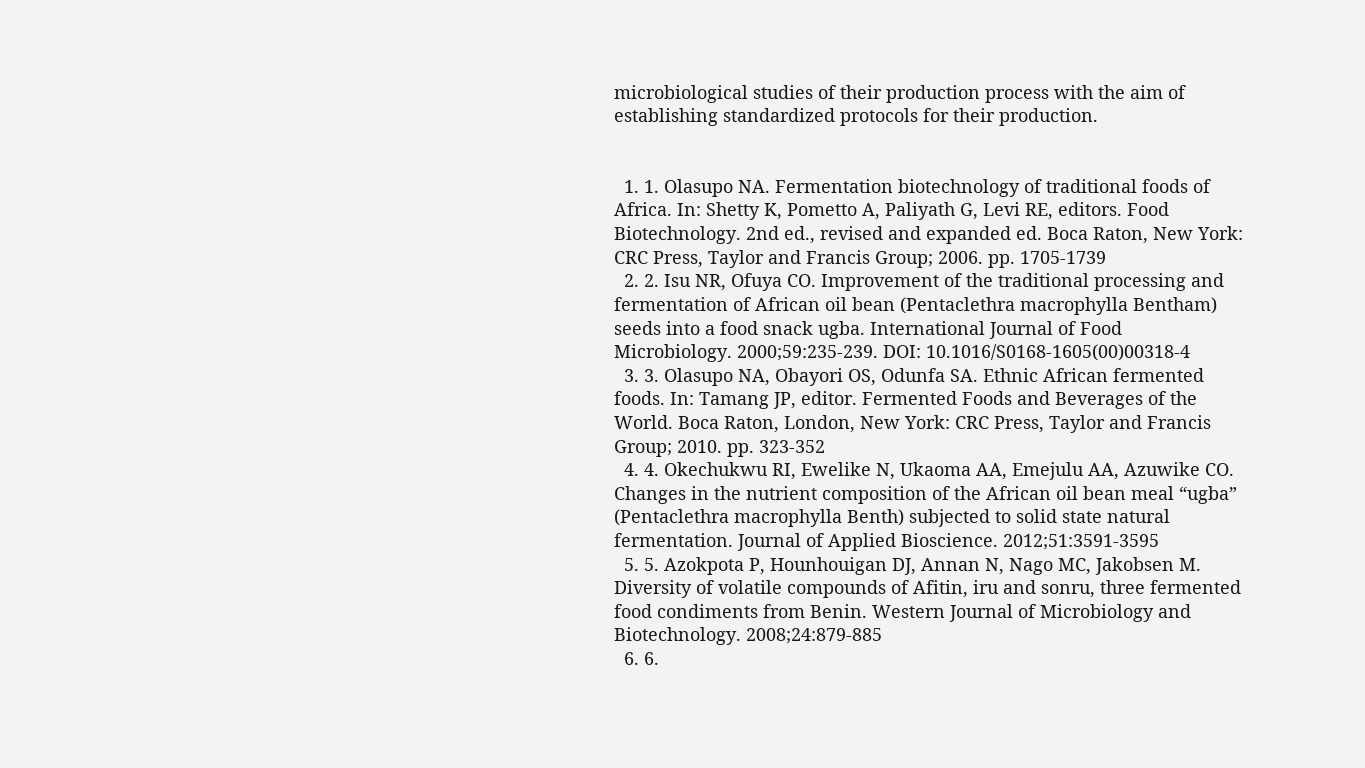microbiological studies of their production process with the aim of establishing standardized protocols for their production.


  1. 1. Olasupo NA. Fermentation biotechnology of traditional foods of Africa. In: Shetty K, Pometto A, Paliyath G, Levi RE, editors. Food Biotechnology. 2nd ed., revised and expanded ed. Boca Raton, New York: CRC Press, Taylor and Francis Group; 2006. pp. 1705-1739
  2. 2. Isu NR, Ofuya CO. Improvement of the traditional processing and fermentation of African oil bean (Pentaclethra macrophylla Bentham) seeds into a food snack ugba. International Journal of Food Microbiology. 2000;59:235-239. DOI: 10.1016/S0168-1605(00)00318-4
  3. 3. Olasupo NA, Obayori OS, Odunfa SA. Ethnic African fermented foods. In: Tamang JP, editor. Fermented Foods and Beverages of the World. Boca Raton, London, New York: CRC Press, Taylor and Francis Group; 2010. pp. 323-352
  4. 4. Okechukwu RI, Ewelike N, Ukaoma AA, Emejulu AA, Azuwike CO. Changes in the nutrient composition of the African oil bean meal “ugba” (Pentaclethra macrophylla Benth) subjected to solid state natural fermentation. Journal of Applied Bioscience. 2012;51:3591-3595
  5. 5. Azokpota P, Hounhouigan DJ, Annan N, Nago MC, Jakobsen M. Diversity of volatile compounds of Afitin, iru and sonru, three fermented food condiments from Benin. Western Journal of Microbiology and Biotechnology. 2008;24:879-885
  6. 6.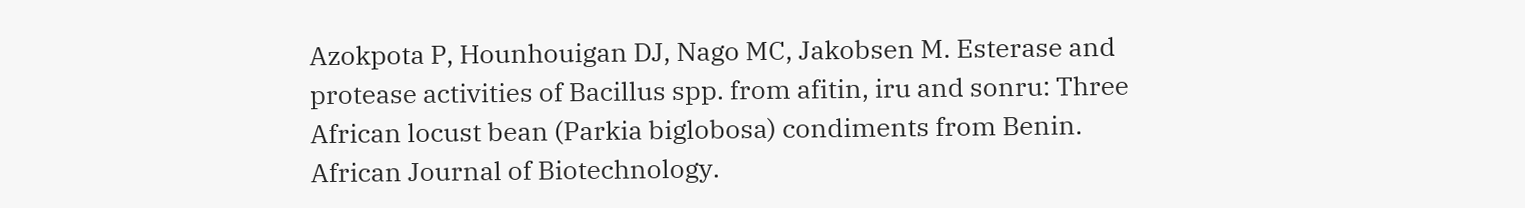Azokpota P, Hounhouigan DJ, Nago MC, Jakobsen M. Esterase and protease activities of Bacillus spp. from afitin, iru and sonru: Three African locust bean (Parkia biglobosa) condiments from Benin. African Journal of Biotechnology.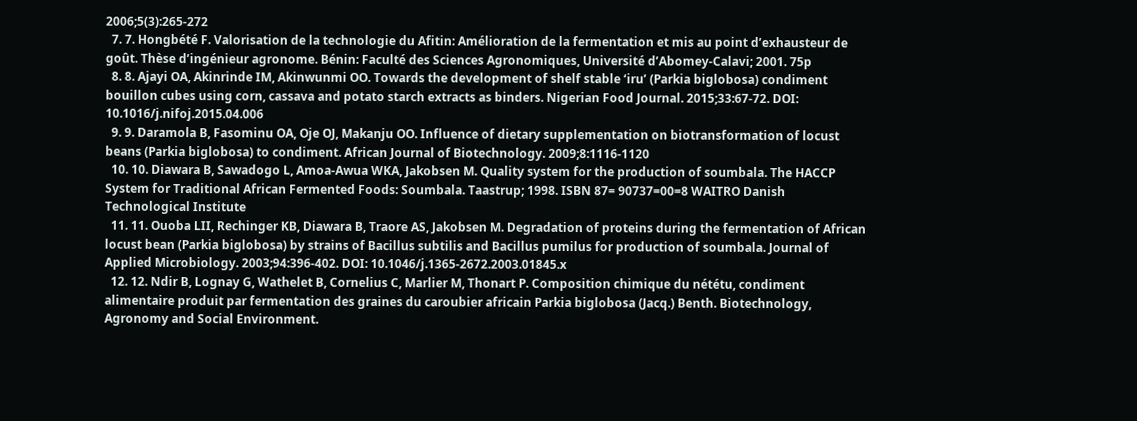2006;5(3):265-272
  7. 7. Hongbété F. Valorisation de la technologie du Afitin: Amélioration de la fermentation et mis au point d’exhausteur de goût. Thèse d’ingénieur agronome. Bénin: Faculté des Sciences Agronomiques, Université d’Abomey-Calavi; 2001. 75p
  8. 8. Ajayi OA, Akinrinde IM, Akinwunmi OO. Towards the development of shelf stable ‘iru’ (Parkia biglobosa) condiment bouillon cubes using corn, cassava and potato starch extracts as binders. Nigerian Food Journal. 2015;33:67-72. DOI: 10.1016/j.nifoj.2015.04.006
  9. 9. Daramola B, Fasominu OA, Oje OJ, Makanju OO. Influence of dietary supplementation on biotransformation of locust beans (Parkia biglobosa) to condiment. African Journal of Biotechnology. 2009;8:1116-1120
  10. 10. Diawara B, Sawadogo L, Amoa-Awua WKA, Jakobsen M. Quality system for the production of soumbala. The HACCP System for Traditional African Fermented Foods: Soumbala. Taastrup; 1998. ISBN 87= 90737=00=8 WAITRO Danish Technological Institute
  11. 11. Ouoba LII, Rechinger KB, Diawara B, Traore AS, Jakobsen M. Degradation of proteins during the fermentation of African locust bean (Parkia biglobosa) by strains of Bacillus subtilis and Bacillus pumilus for production of soumbala. Journal of Applied Microbiology. 2003;94:396-402. DOI: 10.1046/j.1365-2672.2003.01845.x
  12. 12. Ndir B, Lognay G, Wathelet B, Cornelius C, Marlier M, Thonart P. Composition chimique du nététu, condiment alimentaire produit par fermentation des graines du caroubier africain Parkia biglobosa (Jacq.) Benth. Biotechnology, Agronomy and Social Environment.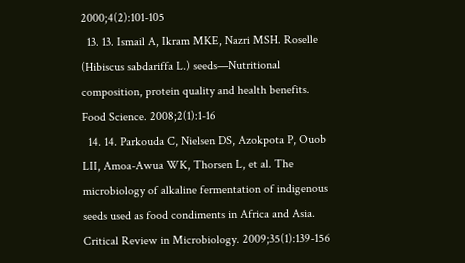2000;4(2):101-105
  13. 13. Ismail A, Ikram MKE, Nazri MSH. Roselle (Hibiscus sabdariffa L.) seeds—Nutritional composition, protein quality and health benefits. Food Science. 2008;2(1):1-16
  14. 14. Parkouda C, Nielsen DS, Azokpota P, Ouob LII, Amoa-Awua WK, Thorsen L, et al. The microbiology of alkaline fermentation of indigenous seeds used as food condiments in Africa and Asia. Critical Review in Microbiology. 2009;35(1):139-156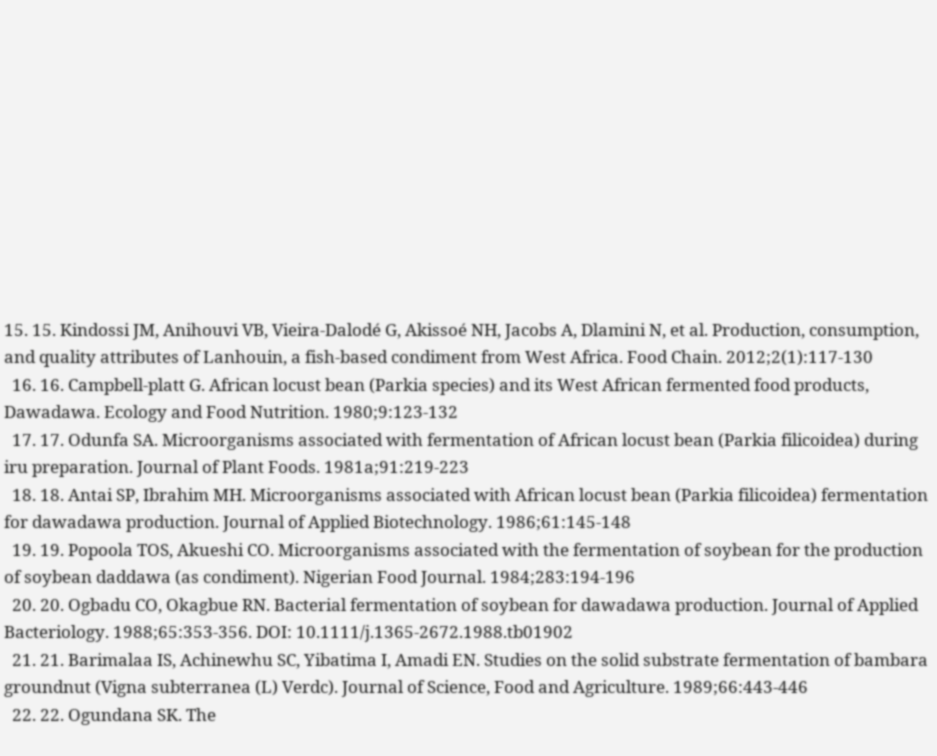15. 15. Kindossi JM, Anihouvi VB, Vieira-Dalodé G, Akissoé NH, Jacobs A, Dlamini N, et al. Production, consumption, and quality attributes of Lanhouin, a fish-based condiment from West Africa. Food Chain. 2012;2(1):117-130
  16. 16. Campbell-platt G. African locust bean (Parkia species) and its West African fermented food products, Dawadawa. Ecology and Food Nutrition. 1980;9:123-132
  17. 17. Odunfa SA. Microorganisms associated with fermentation of African locust bean (Parkia filicoidea) during iru preparation. Journal of Plant Foods. 1981a;91:219-223
  18. 18. Antai SP, Ibrahim MH. Microorganisms associated with African locust bean (Parkia filicoidea) fermentation for dawadawa production. Journal of Applied Biotechnology. 1986;61:145-148
  19. 19. Popoola TOS, Akueshi CO. Microorganisms associated with the fermentation of soybean for the production of soybean daddawa (as condiment). Nigerian Food Journal. 1984;283:194-196
  20. 20. Ogbadu CO, Okagbue RN. Bacterial fermentation of soybean for dawadawa production. Journal of Applied Bacteriology. 1988;65:353-356. DOI: 10.1111/j.1365-2672.1988.tb01902
  21. 21. Barimalaa IS, Achinewhu SC, Yibatima I, Amadi EN. Studies on the solid substrate fermentation of bambara groundnut (Vigna subterranea (L) Verdc). Journal of Science, Food and Agriculture. 1989;66:443-446
  22. 22. Ogundana SK. The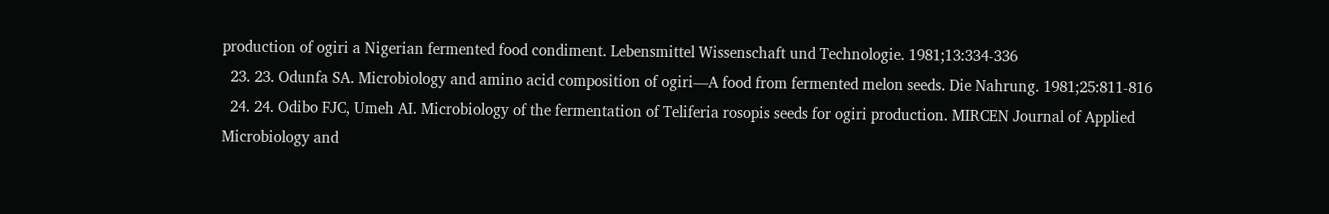production of ogiri a Nigerian fermented food condiment. Lebensmittel Wissenschaft und Technologie. 1981;13:334-336
  23. 23. Odunfa SA. Microbiology and amino acid composition of ogiri—A food from fermented melon seeds. Die Nahrung. 1981;25:811-816
  24. 24. Odibo FJC, Umeh AI. Microbiology of the fermentation of Teliferia rosopis seeds for ogiri production. MIRCEN Journal of Applied Microbiology and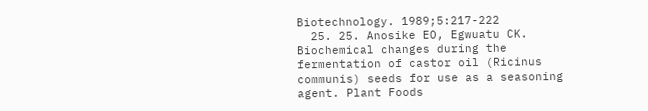Biotechnology. 1989;5:217-222
  25. 25. Anosike EO, Egwuatu CK. Biochemical changes during the fermentation of castor oil (Ricinus communis) seeds for use as a seasoning agent. Plant Foods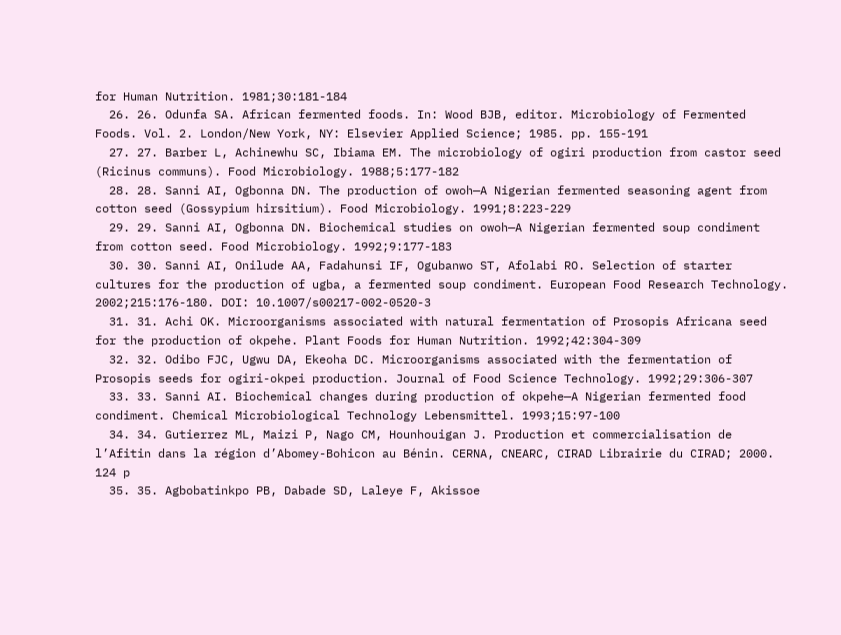for Human Nutrition. 1981;30:181-184
  26. 26. Odunfa SA. African fermented foods. In: Wood BJB, editor. Microbiology of Fermented Foods. Vol. 2. London/New York, NY: Elsevier Applied Science; 1985. pp. 155-191
  27. 27. Barber L, Achinewhu SC, Ibiama EM. The microbiology of ogiri production from castor seed (Ricinus communs). Food Microbiology. 1988;5:177-182
  28. 28. Sanni AI, Ogbonna DN. The production of owoh—A Nigerian fermented seasoning agent from cotton seed (Gossypium hirsitium). Food Microbiology. 1991;8:223-229
  29. 29. Sanni AI, Ogbonna DN. Biochemical studies on owoh—A Nigerian fermented soup condiment from cotton seed. Food Microbiology. 1992;9:177-183
  30. 30. Sanni AI, Onilude AA, Fadahunsi IF, Ogubanwo ST, Afolabi RO. Selection of starter cultures for the production of ugba, a fermented soup condiment. European Food Research Technology. 2002;215:176-180. DOI: 10.1007/s00217-002-0520-3
  31. 31. Achi OK. Microorganisms associated with natural fermentation of Prosopis Africana seed for the production of okpehe. Plant Foods for Human Nutrition. 1992;42:304-309
  32. 32. Odibo FJC, Ugwu DA, Ekeoha DC. Microorganisms associated with the fermentation of Prosopis seeds for ogiri-okpei production. Journal of Food Science Technology. 1992;29:306-307
  33. 33. Sanni AI. Biochemical changes during production of okpehe—A Nigerian fermented food condiment. Chemical Microbiological Technology Lebensmittel. 1993;15:97-100
  34. 34. Gutierrez ML, Maizi P, Nago CM, Hounhouigan J. Production et commercialisation de l’Afitin dans la région d’Abomey-Bohicon au Bénin. CERNA, CNEARC, CIRAD Librairie du CIRAD; 2000. 124 p
  35. 35. Agbobatinkpo PB, Dabade SD, Laleye F, Akissoe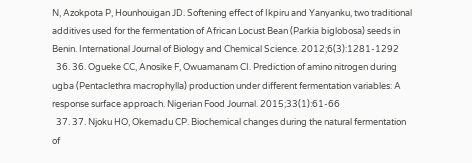N, Azokpota P, Hounhouigan JD. Softening effect of Ikpiru and Yanyanku, two traditional additives used for the fermentation of African Locust Bean (Parkia biglobosa) seeds in Benin. International Journal of Biology and Chemical Science. 2012;6(3):1281-1292
  36. 36. Ogueke CC, Anosike F, Owuamanam CI. Prediction of amino nitrogen during ugba (Pentaclethra macrophylla) production under different fermentation variables: A response surface approach. Nigerian Food Journal. 2015;33(1):61-66
  37. 37. Njoku HO, Okemadu CP. Biochemical changes during the natural fermentation of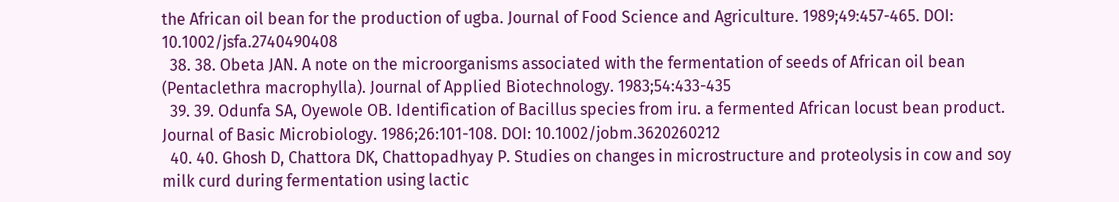the African oil bean for the production of ugba. Journal of Food Science and Agriculture. 1989;49:457-465. DOI: 10.1002/jsfa.2740490408
  38. 38. Obeta JAN. A note on the microorganisms associated with the fermentation of seeds of African oil bean (Pentaclethra macrophylla). Journal of Applied Biotechnology. 1983;54:433-435
  39. 39. Odunfa SA, Oyewole OB. Identification of Bacillus species from iru. a fermented African locust bean product. Journal of Basic Microbiology. 1986;26:101-108. DOI: 10.1002/jobm.3620260212
  40. 40. Ghosh D, Chattora DK, Chattopadhyay P. Studies on changes in microstructure and proteolysis in cow and soy milk curd during fermentation using lactic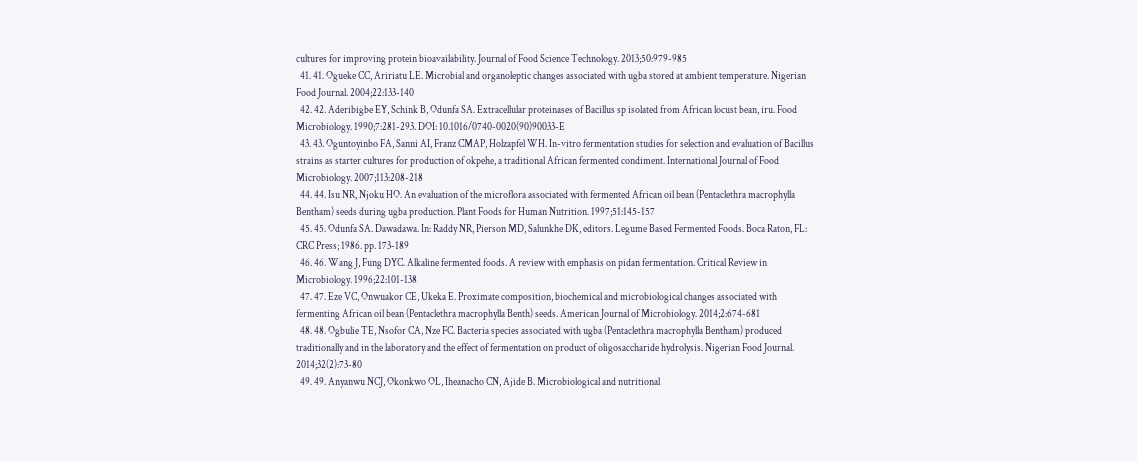cultures for improving protein bioavailability. Journal of Food Science Technology. 2013;50:979-985
  41. 41. Ogueke CC, Aririatu LE. Microbial and organoleptic changes associated with ugba stored at ambient temperature. Nigerian Food Journal. 2004;22:133-140
  42. 42. Aderibigbe EY, Schink B, Odunfa SA. Extracellular proteinases of Bacillus sp isolated from African locust bean, iru. Food Microbiology. 1990;7:281-293. DOI: 10.1016/0740-0020(90)90033-E
  43. 43. Oguntoyinbo FA, Sanni AI, Franz CMAP, Holzapfel WH. In-vitro fermentation studies for selection and evaluation of Bacillus strains as starter cultures for production of okpehe, a traditional African fermented condiment. International Journal of Food Microbiology. 2007;113:208-218
  44. 44. Isu NR, Njoku HO. An evaluation of the microflora associated with fermented African oil bean (Pentaclethra macrophylla Bentham) seeds during ugba production. Plant Foods for Human Nutrition. 1997;51:145-157
  45. 45. Odunfa SA. Dawadawa. In: Raddy NR, Pierson MD, Salunkhe DK, editors. Legume Based Fermented Foods. Boca Raton, FL: CRC Press; 1986. pp. 173-189
  46. 46. Wang J, Fung DYC. Alkaline fermented foods. A review with emphasis on pidan fermentation. Critical Review in Microbiology. 1996;22:101-138
  47. 47. Eze VC, Onwuakor CE, Ukeka E. Proximate composition, biochemical and microbiological changes associated with fermenting African oil bean (Pentaclethra macrophylla Benth) seeds. American Journal of Microbiology. 2014;2:674-681
  48. 48. Ogbulie TE, Nsofor CA, Nze FC. Bacteria species associated with ugba (Pentaclethra macrophylla Bentham) produced traditionally and in the laboratory and the effect of fermentation on product of oligosaccharide hydrolysis. Nigerian Food Journal. 2014;32(2):73-80
  49. 49. Anyanwu NCJ, Okonkwo OL, Iheanacho CN, Ajide B. Microbiological and nutritional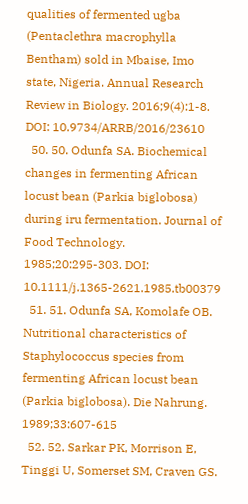qualities of fermented ugba (Pentaclethra macrophylla Bentham) sold in Mbaise, Imo state, Nigeria. Annual Research Review in Biology. 2016;9(4):1-8. DOI: 10.9734/ARRB/2016/23610
  50. 50. Odunfa SA. Biochemical changes in fermenting African locust bean (Parkia biglobosa) during iru fermentation. Journal of Food Technology. 1985;20:295-303. DOI: 10.1111/j.1365-2621.1985.tb00379
  51. 51. Odunfa SA, Komolafe OB. Nutritional characteristics of Staphylococcus species from fermenting African locust bean (Parkia biglobosa). Die Nahrung. 1989;33:607-615
  52. 52. Sarkar PK, Morrison E, Tinggi U, Somerset SM, Craven GS.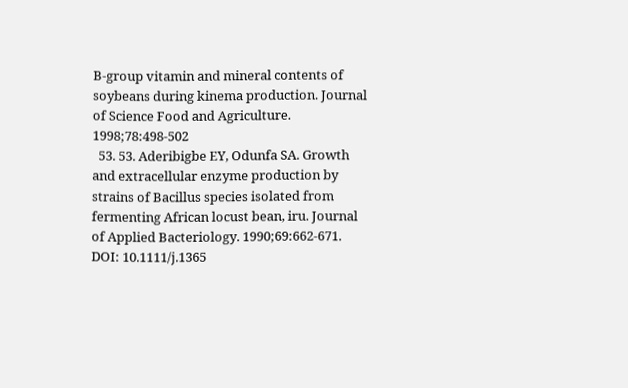B-group vitamin and mineral contents of soybeans during kinema production. Journal of Science Food and Agriculture. 1998;78:498-502
  53. 53. Aderibigbe EY, Odunfa SA. Growth and extracellular enzyme production by strains of Bacillus species isolated from fermenting African locust bean, iru. Journal of Applied Bacteriology. 1990;69:662-671. DOI: 10.1111/j.1365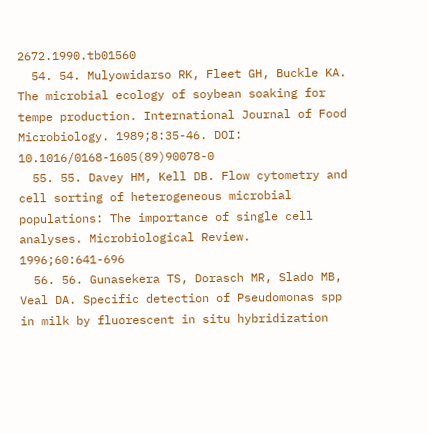2672.1990.tb01560
  54. 54. Mulyowidarso RK, Fleet GH, Buckle KA. The microbial ecology of soybean soaking for tempe production. International Journal of Food Microbiology. 1989;8:35-46. DOI: 10.1016/0168-1605(89)90078-0
  55. 55. Davey HM, Kell DB. Flow cytometry and cell sorting of heterogeneous microbial populations: The importance of single cell analyses. Microbiological Review. 1996;60:641-696
  56. 56. Gunasekera TS, Dorasch MR, Slado MB, Veal DA. Specific detection of Pseudomonas spp in milk by fluorescent in situ hybridization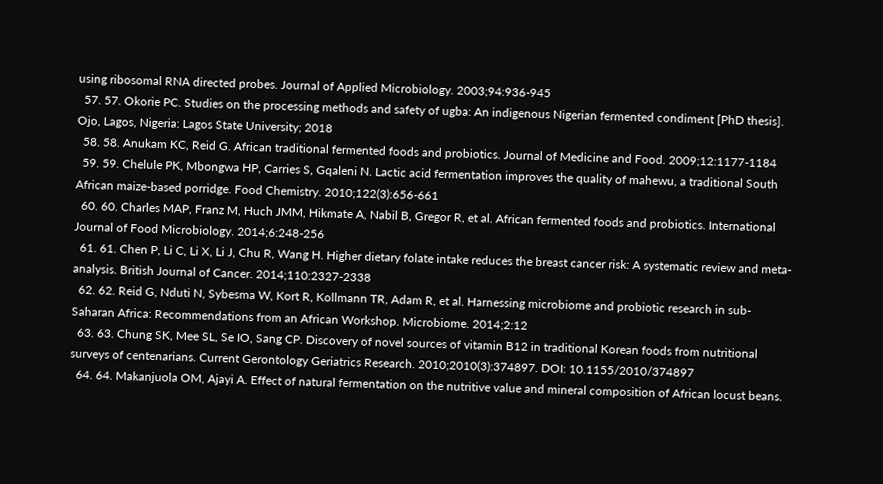using ribosomal RNA directed probes. Journal of Applied Microbiology. 2003;94:936-945
  57. 57. Okorie PC. Studies on the processing methods and safety of ugba: An indigenous Nigerian fermented condiment [PhD thesis]. Ojo, Lagos, Nigeria: Lagos State University; 2018
  58. 58. Anukam KC, Reid G. African traditional fermented foods and probiotics. Journal of Medicine and Food. 2009;12:1177-1184
  59. 59. Chelule PK, Mbongwa HP, Carries S, Gqaleni N. Lactic acid fermentation improves the quality of mahewu, a traditional South African maize-based porridge. Food Chemistry. 2010;122(3):656-661
  60. 60. Charles MAP, Franz M, Huch JMM, Hikmate A, Nabil B, Gregor R, et al. African fermented foods and probiotics. International Journal of Food Microbiology. 2014;6:248-256
  61. 61. Chen P, Li C, Li X, Li J, Chu R, Wang H. Higher dietary folate intake reduces the breast cancer risk: A systematic review and meta-analysis. British Journal of Cancer. 2014;110:2327-2338
  62. 62. Reid G, Nduti N, Sybesma W, Kort R, Kollmann TR, Adam R, et al. Harnessing microbiome and probiotic research in sub-Saharan Africa: Recommendations from an African Workshop. Microbiome. 2014;2:12
  63. 63. Chung SK, Mee SL, Se IO, Sang CP. Discovery of novel sources of vitamin B12 in traditional Korean foods from nutritional surveys of centenarians. Current Gerontology Geriatrics Research. 2010;2010(3):374897. DOI: 10.1155/2010/374897
  64. 64. Makanjuola OM, Ajayi A. Effect of natural fermentation on the nutritive value and mineral composition of African locust beans.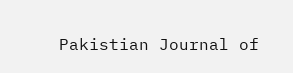Pakistian Journal of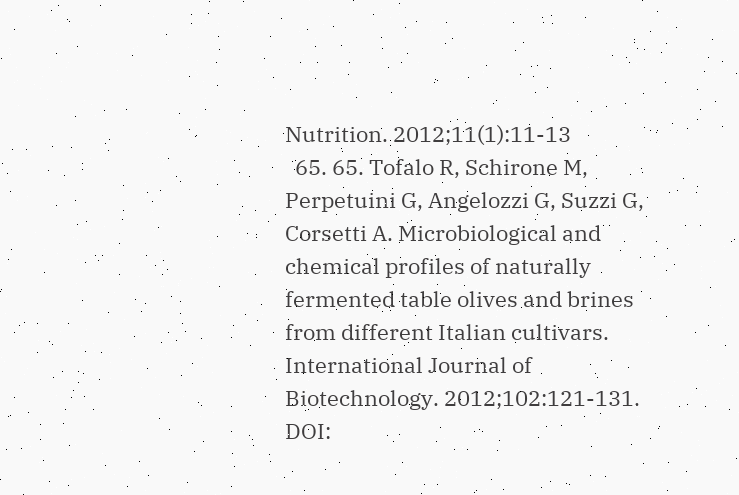Nutrition. 2012;11(1):11-13
  65. 65. Tofalo R, Schirone M, Perpetuini G, Angelozzi G, Suzzi G, Corsetti A. Microbiological and chemical profiles of naturally fermented table olives and brines from different Italian cultivars. International Journal of Biotechnology. 2012;102:121-131. DOI: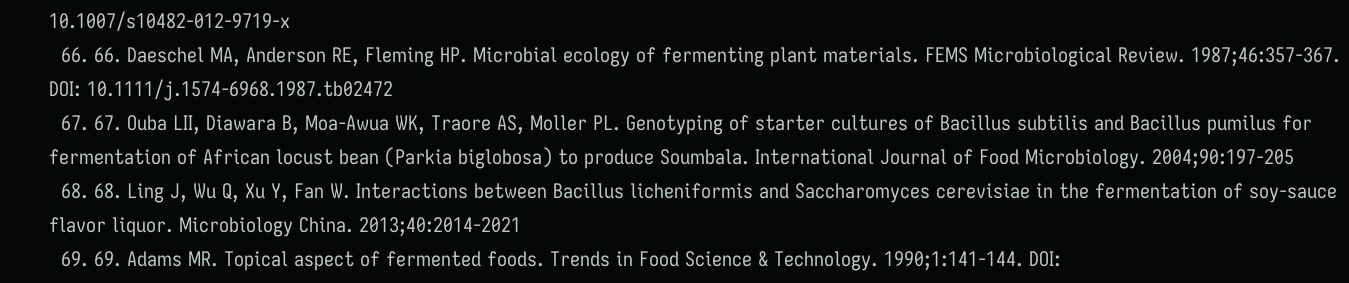10.1007/s10482-012-9719-x
  66. 66. Daeschel MA, Anderson RE, Fleming HP. Microbial ecology of fermenting plant materials. FEMS Microbiological Review. 1987;46:357-367. DOI: 10.1111/j.1574-6968.1987.tb02472
  67. 67. Ouba LII, Diawara B, Moa-Awua WK, Traore AS, Moller PL. Genotyping of starter cultures of Bacillus subtilis and Bacillus pumilus for fermentation of African locust bean (Parkia biglobosa) to produce Soumbala. International Journal of Food Microbiology. 2004;90:197-205
  68. 68. Ling J, Wu Q, Xu Y, Fan W. Interactions between Bacillus licheniformis and Saccharomyces cerevisiae in the fermentation of soy-sauce flavor liquor. Microbiology China. 2013;40:2014-2021
  69. 69. Adams MR. Topical aspect of fermented foods. Trends in Food Science & Technology. 1990;1:141-144. DOI: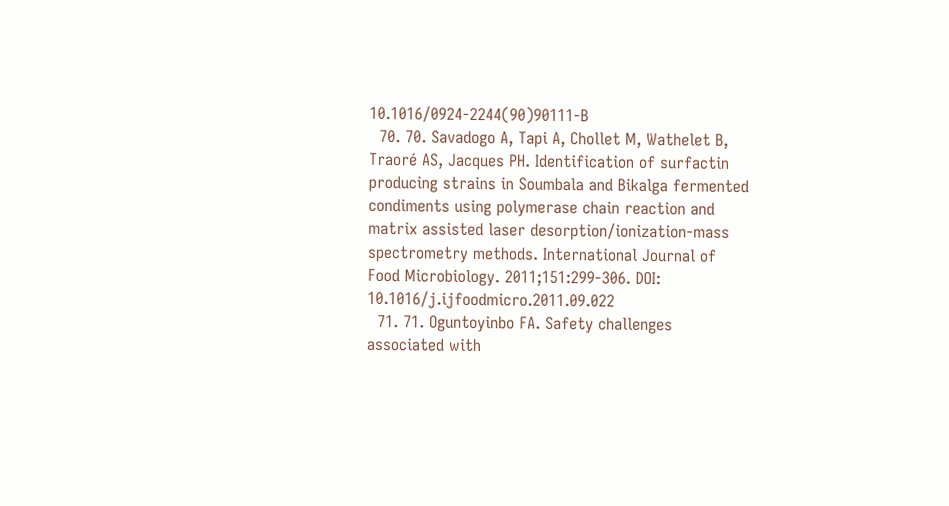10.1016/0924-2244(90)90111-B
  70. 70. Savadogo A, Tapi A, Chollet M, Wathelet B, Traoré AS, Jacques PH. Identification of surfactin producing strains in Soumbala and Bikalga fermented condiments using polymerase chain reaction and matrix assisted laser desorption/ionization-mass spectrometry methods. International Journal of Food Microbiology. 2011;151:299-306. DOI: 10.1016/j.ijfoodmicro.2011.09.022
  71. 71. Oguntoyinbo FA. Safety challenges associated with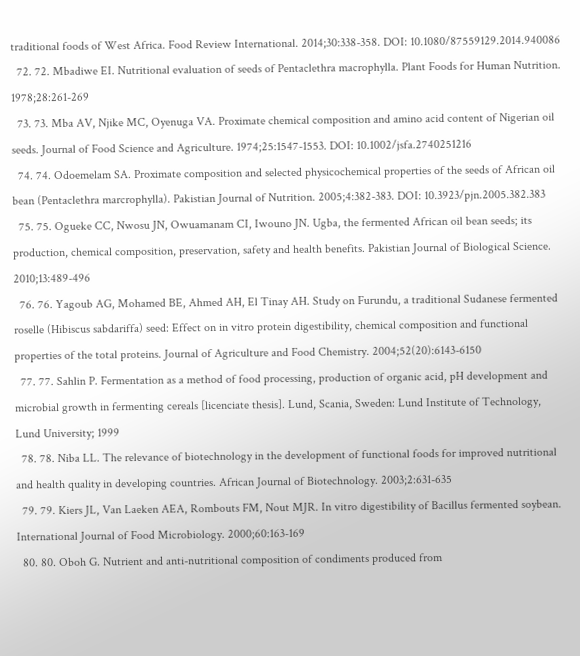traditional foods of West Africa. Food Review International. 2014;30:338-358. DOI: 10.1080/87559129.2014.940086
  72. 72. Mbadiwe EI. Nutritional evaluation of seeds of Pentaclethra macrophylla. Plant Foods for Human Nutrition. 1978;28:261-269
  73. 73. Mba AV, Njike MC, Oyenuga VA. Proximate chemical composition and amino acid content of Nigerian oil seeds. Journal of Food Science and Agriculture. 1974;25:1547-1553. DOI: 10.1002/jsfa.2740251216
  74. 74. Odoemelam SA. Proximate composition and selected physicochemical properties of the seeds of African oil bean (Pentaclethra marcrophylla). Pakistian Journal of Nutrition. 2005;4:382-383. DOI: 10.3923/pjn.2005.382.383
  75. 75. Ogueke CC, Nwosu JN, Owuamanam CI, Iwouno JN. Ugba, the fermented African oil bean seeds; its production, chemical composition, preservation, safety and health benefits. Pakistian Journal of Biological Science. 2010;13:489-496
  76. 76. Yagoub AG, Mohamed BE, Ahmed AH, El Tinay AH. Study on Furundu, a traditional Sudanese fermented roselle (Hibiscus sabdariffa) seed: Effect on in vitro protein digestibility, chemical composition and functional properties of the total proteins. Journal of Agriculture and Food Chemistry. 2004;52(20):6143-6150
  77. 77. Sahlin P. Fermentation as a method of food processing, production of organic acid, pH development and microbial growth in fermenting cereals [licenciate thesis]. Lund, Scania, Sweden: Lund Institute of Technology, Lund University; 1999
  78. 78. Niba LL. The relevance of biotechnology in the development of functional foods for improved nutritional and health quality in developing countries. African Journal of Biotechnology. 2003;2:631-635
  79. 79. Kiers JL, Van Laeken AEA, Rombouts FM, Nout MJR. In vitro digestibility of Bacillus fermented soybean. International Journal of Food Microbiology. 2000;60:163-169
  80. 80. Oboh G. Nutrient and anti-nutritional composition of condiments produced from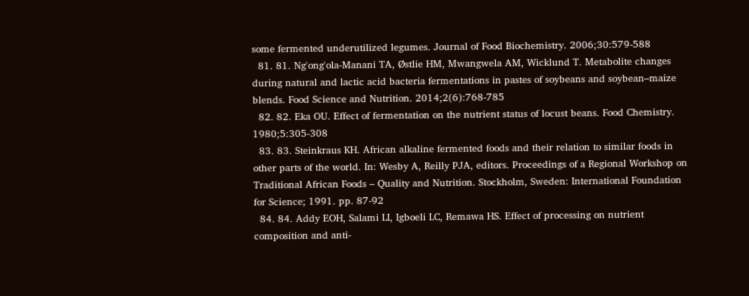some fermented underutilized legumes. Journal of Food Biochemistry. 2006;30:579-588
  81. 81. Ng'ong'ola-Manani TA, Østlie HM, Mwangwela AM, Wicklund T. Metabolite changes during natural and lactic acid bacteria fermentations in pastes of soybeans and soybean–maize blends. Food Science and Nutrition. 2014;2(6):768-785
  82. 82. Eka OU. Effect of fermentation on the nutrient status of locust beans. Food Chemistry. 1980;5:305-308
  83. 83. Steinkraus KH. African alkaline fermented foods and their relation to similar foods in other parts of the world. In: Wesby A, Reilly PJA, editors. Proceedings of a Regional Workshop on Traditional African Foods – Quality and Nutrition. Stockholm, Sweden: International Foundation for Science; 1991. pp. 87-92
  84. 84. Addy EOH, Salami LI, Igboeli LC, Remawa HS. Effect of processing on nutrient composition and anti-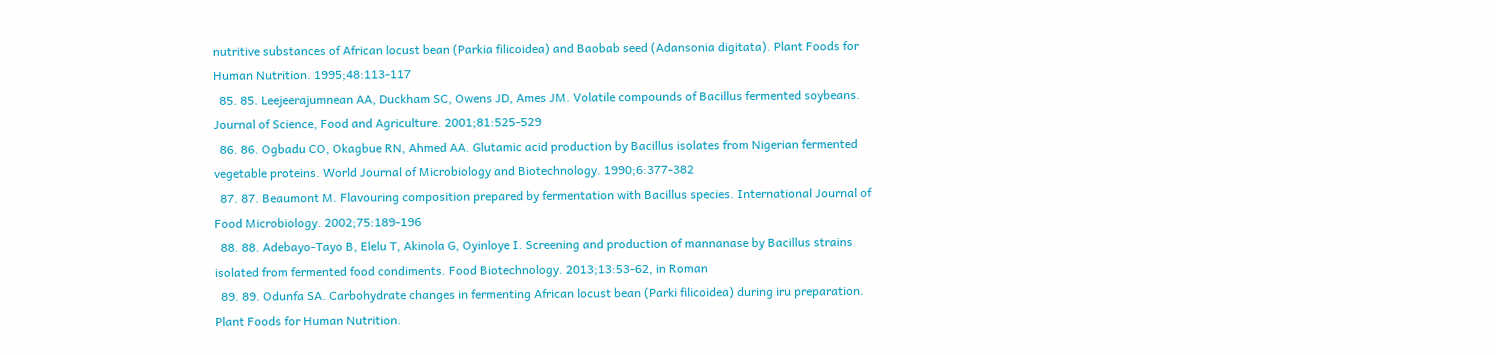nutritive substances of African locust bean (Parkia filicoidea) and Baobab seed (Adansonia digitata). Plant Foods for Human Nutrition. 1995;48:113-117
  85. 85. Leejeerajumnean AA, Duckham SC, Owens JD, Ames JM. Volatile compounds of Bacillus fermented soybeans. Journal of Science, Food and Agriculture. 2001;81:525-529
  86. 86. Ogbadu CO, Okagbue RN, Ahmed AA. Glutamic acid production by Bacillus isolates from Nigerian fermented vegetable proteins. World Journal of Microbiology and Biotechnology. 1990;6:377-382
  87. 87. Beaumont M. Flavouring composition prepared by fermentation with Bacillus species. International Journal of Food Microbiology. 2002;75:189-196
  88. 88. Adebayo-Tayo B, Elelu T, Akinola G, Oyinloye I. Screening and production of mannanase by Bacillus strains isolated from fermented food condiments. Food Biotechnology. 2013;13:53-62, in Roman
  89. 89. Odunfa SA. Carbohydrate changes in fermenting African locust bean (Parki filicoidea) during iru preparation. Plant Foods for Human Nutrition.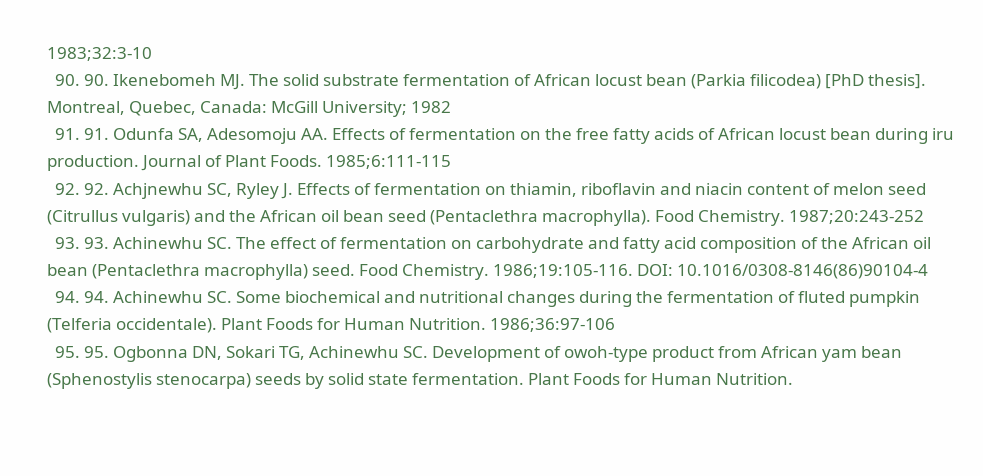1983;32:3-10
  90. 90. Ikenebomeh MJ. The solid substrate fermentation of African locust bean (Parkia filicodea) [PhD thesis]. Montreal, Quebec, Canada: McGill University; 1982
  91. 91. Odunfa SA, Adesomoju AA. Effects of fermentation on the free fatty acids of African locust bean during iru production. Journal of Plant Foods. 1985;6:111-115
  92. 92. Achjnewhu SC, Ryley J. Effects of fermentation on thiamin, riboflavin and niacin content of melon seed (Citrullus vulgaris) and the African oil bean seed (Pentaclethra macrophylla). Food Chemistry. 1987;20:243-252
  93. 93. Achinewhu SC. The effect of fermentation on carbohydrate and fatty acid composition of the African oil bean (Pentaclethra macrophylla) seed. Food Chemistry. 1986;19:105-116. DOI: 10.1016/0308-8146(86)90104-4
  94. 94. Achinewhu SC. Some biochemical and nutritional changes during the fermentation of fluted pumpkin (Telferia occidentale). Plant Foods for Human Nutrition. 1986;36:97-106
  95. 95. Ogbonna DN, Sokari TG, Achinewhu SC. Development of owoh-type product from African yam bean (Sphenostylis stenocarpa) seeds by solid state fermentation. Plant Foods for Human Nutrition.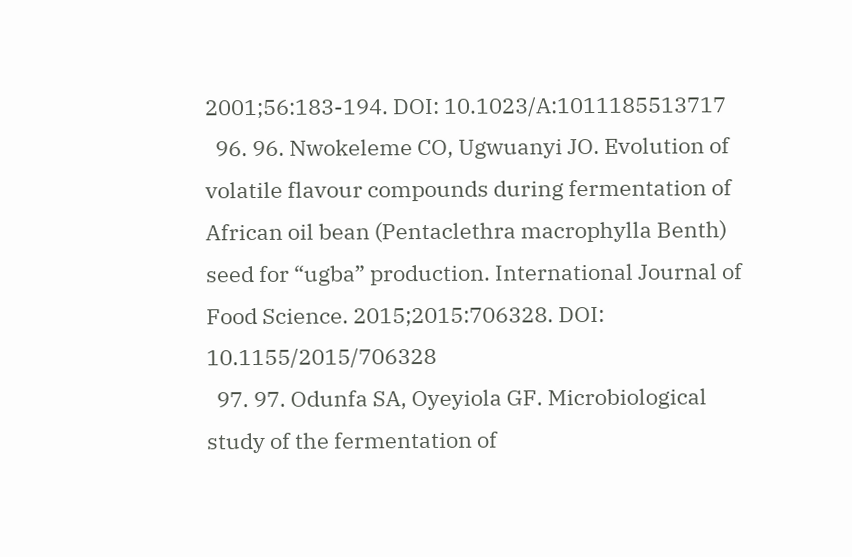2001;56:183-194. DOI: 10.1023/A:1011185513717
  96. 96. Nwokeleme CO, Ugwuanyi JO. Evolution of volatile flavour compounds during fermentation of African oil bean (Pentaclethra macrophylla Benth) seed for “ugba” production. International Journal of Food Science. 2015;2015:706328. DOI: 10.1155/2015/706328
  97. 97. Odunfa SA, Oyeyiola GF. Microbiological study of the fermentation of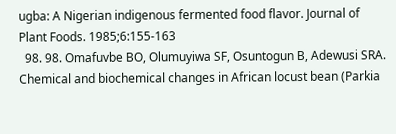ugba: A Nigerian indigenous fermented food flavor. Journal of Plant Foods. 1985;6:155-163
  98. 98. Omafuvbe BO, Olumuyiwa SF, Osuntogun B, Adewusi SRA. Chemical and biochemical changes in African locust bean (Parkia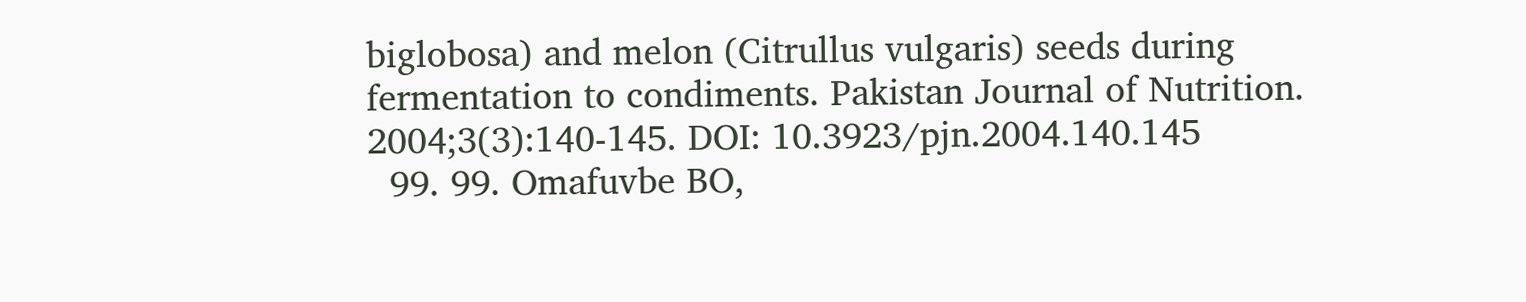biglobosa) and melon (Citrullus vulgaris) seeds during fermentation to condiments. Pakistan Journal of Nutrition. 2004;3(3):140-145. DOI: 10.3923/pjn.2004.140.145
  99. 99. Omafuvbe BO,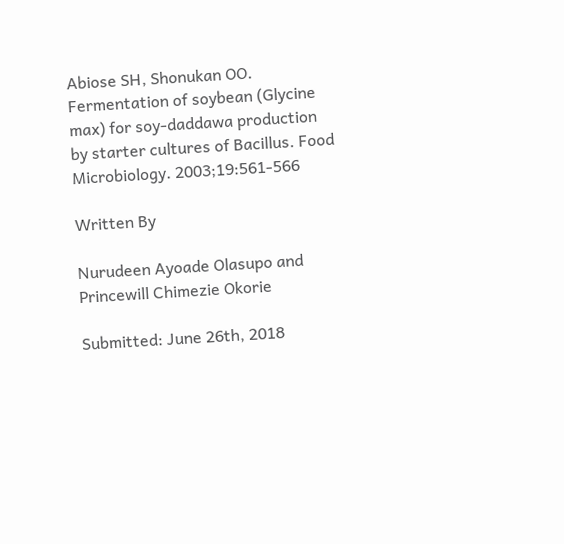Abiose SH, Shonukan OO. Fermentation of soybean (Glycine max) for soy-daddawa production by starter cultures of Bacillus. Food Microbiology. 2003;19:561-566

Written By

Nurudeen Ayoade Olasupo and Princewill Chimezie Okorie

Submitted: June 26th, 2018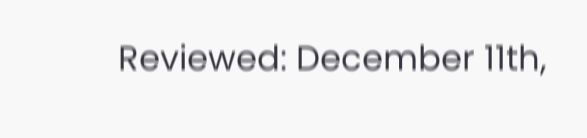Reviewed: December 11th,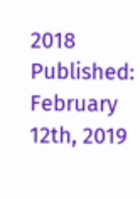2018 Published: February 12th, 2019